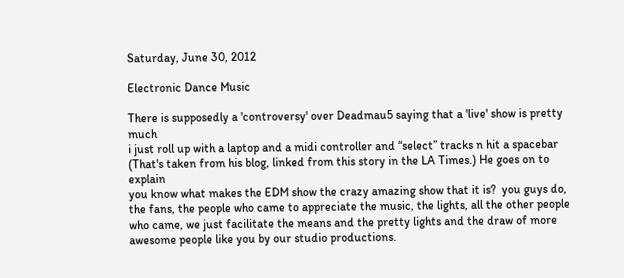Saturday, June 30, 2012

Electronic Dance Music

There is supposedly a 'controversy' over Deadmau5 saying that a 'live' show is pretty much
i just roll up with a laptop and a midi controller and “select” tracks n hit a spacebar
(That's taken from his blog, linked from this story in the LA Times.) He goes on to explain
you know what makes the EDM show the crazy amazing show that it is?  you guys do, the fans, the people who came to appreciate the music, the lights, all the other people who came, we just facilitate the means and the pretty lights and the draw of more awesome people like you by our studio productions.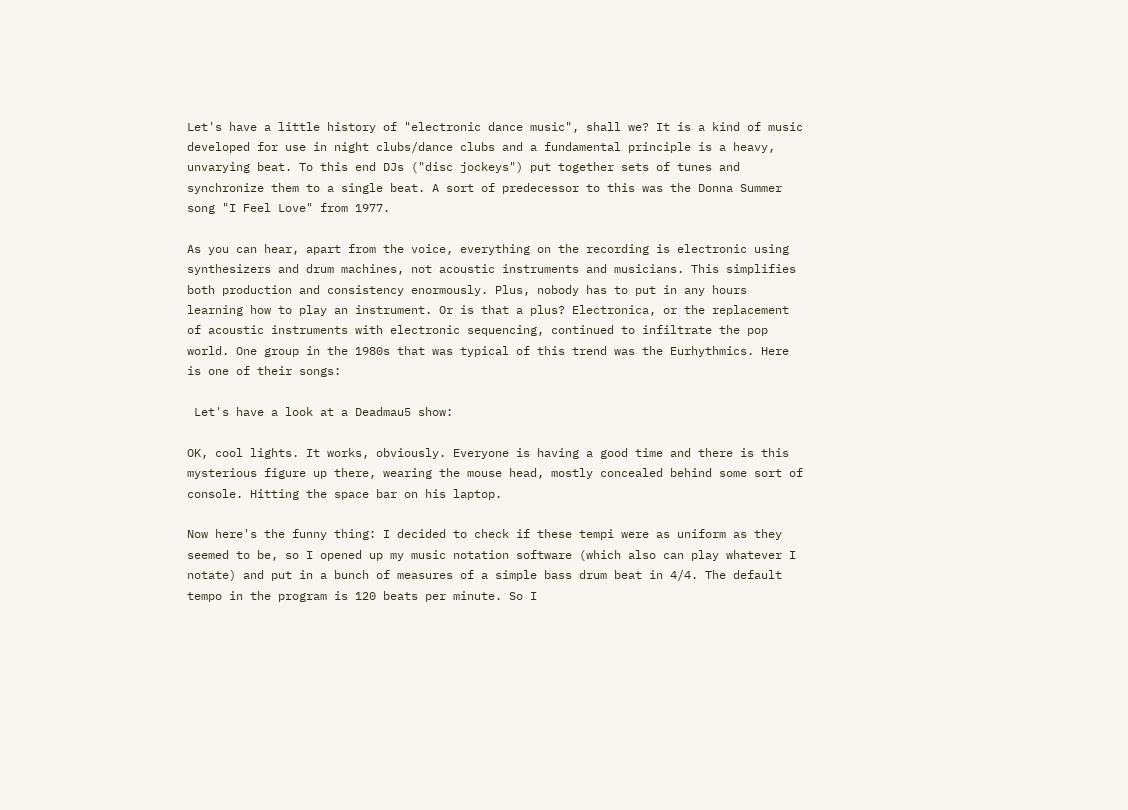Let's have a little history of "electronic dance music", shall we? It is a kind of music developed for use in night clubs/dance clubs and a fundamental principle is a heavy, unvarying beat. To this end DJs ("disc jockeys") put together sets of tunes and synchronize them to a single beat. A sort of predecessor to this was the Donna Summer song "I Feel Love" from 1977.

As you can hear, apart from the voice, everything on the recording is electronic using synthesizers and drum machines, not acoustic instruments and musicians. This simplifies both production and consistency enormously. Plus, nobody has to put in any hours learning how to play an instrument. Or is that a plus? Electronica, or the replacement of acoustic instruments with electronic sequencing, continued to infiltrate the pop world. One group in the 1980s that was typical of this trend was the Eurhythmics. Here is one of their songs:

 Let's have a look at a Deadmau5 show:

OK, cool lights. It works, obviously. Everyone is having a good time and there is this mysterious figure up there, wearing the mouse head, mostly concealed behind some sort of console. Hitting the space bar on his laptop.

Now here's the funny thing: I decided to check if these tempi were as uniform as they seemed to be, so I opened up my music notation software (which also can play whatever I notate) and put in a bunch of measures of a simple bass drum beat in 4/4. The default tempo in the program is 120 beats per minute. So I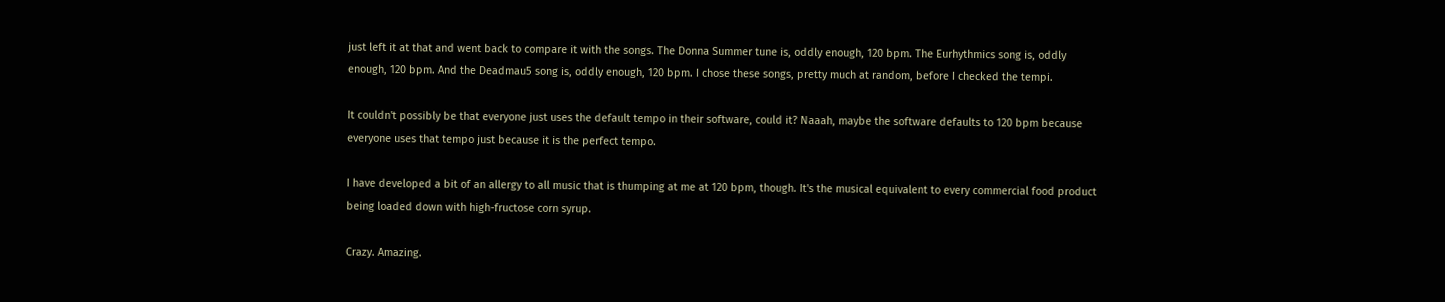just left it at that and went back to compare it with the songs. The Donna Summer tune is, oddly enough, 120 bpm. The Eurhythmics song is, oddly enough, 120 bpm. And the Deadmau5 song is, oddly enough, 120 bpm. I chose these songs, pretty much at random, before I checked the tempi.

It couldn't possibly be that everyone just uses the default tempo in their software, could it? Naaah, maybe the software defaults to 120 bpm because everyone uses that tempo just because it is the perfect tempo.

I have developed a bit of an allergy to all music that is thumping at me at 120 bpm, though. It's the musical equivalent to every commercial food product being loaded down with high-fructose corn syrup.

Crazy. Amazing.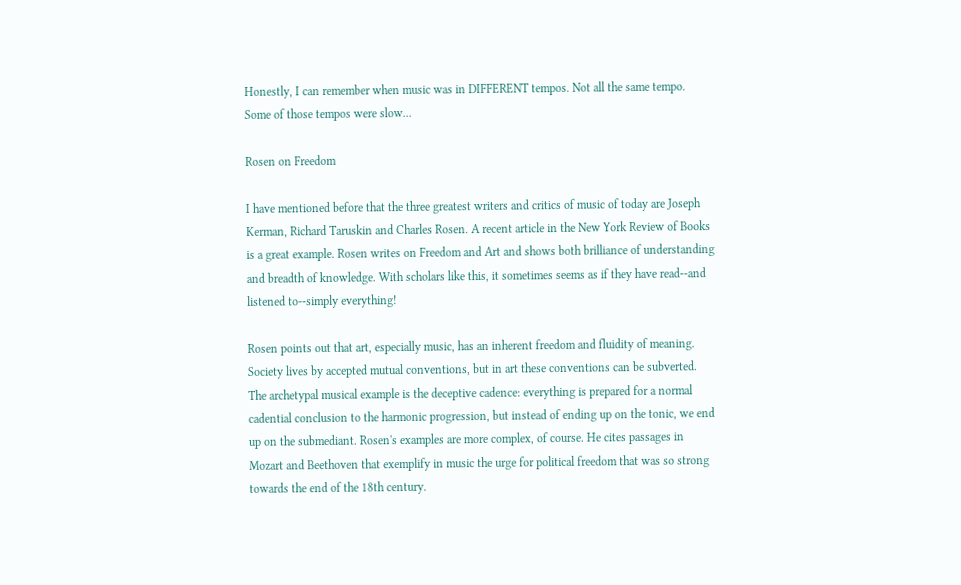Honestly, I can remember when music was in DIFFERENT tempos. Not all the same tempo. Some of those tempos were slow...

Rosen on Freedom

I have mentioned before that the three greatest writers and critics of music of today are Joseph Kerman, Richard Taruskin and Charles Rosen. A recent article in the New York Review of Books is a great example. Rosen writes on Freedom and Art and shows both brilliance of understanding and breadth of knowledge. With scholars like this, it sometimes seems as if they have read--and listened to--simply everything!

Rosen points out that art, especially music, has an inherent freedom and fluidity of meaning. Society lives by accepted mutual conventions, but in art these conventions can be subverted. The archetypal musical example is the deceptive cadence: everything is prepared for a normal cadential conclusion to the harmonic progression, but instead of ending up on the tonic, we end up on the submediant. Rosen's examples are more complex, of course. He cites passages in Mozart and Beethoven that exemplify in music the urge for political freedom that was so strong towards the end of the 18th century.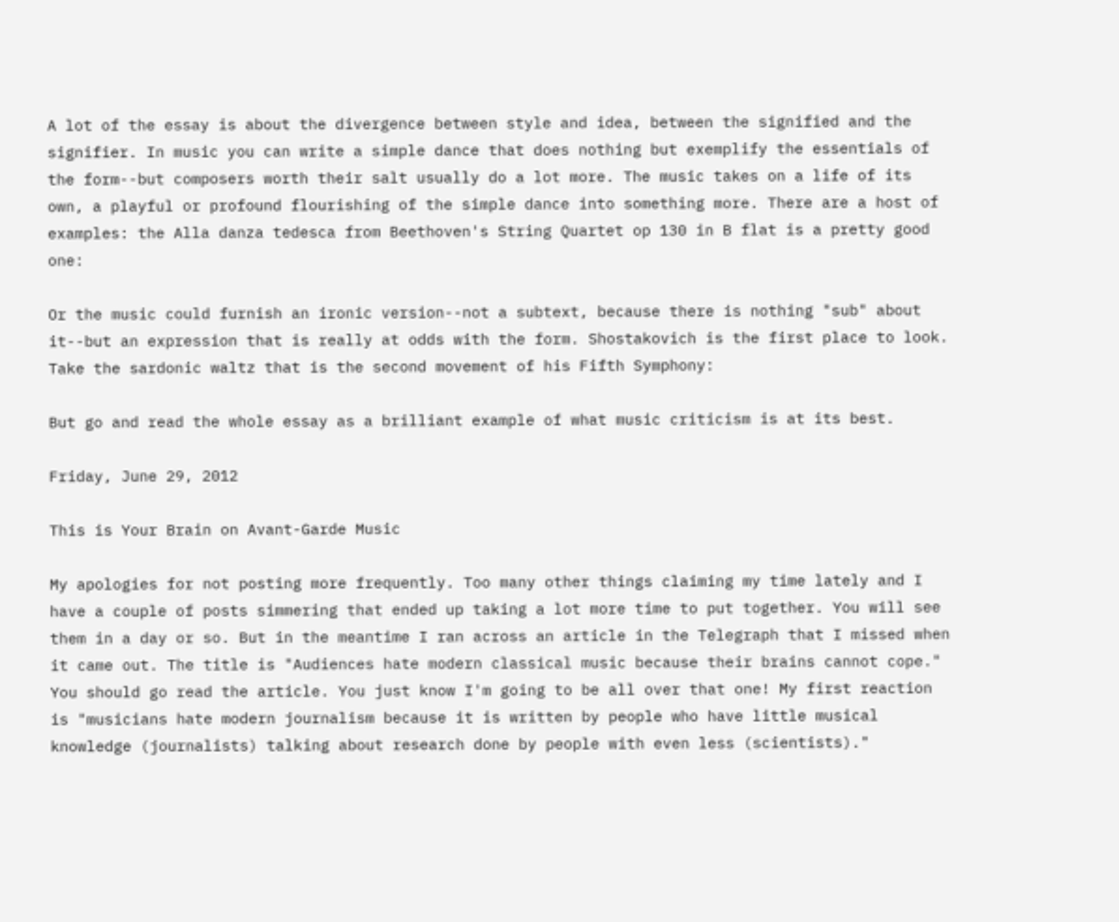A lot of the essay is about the divergence between style and idea, between the signified and the signifier. In music you can write a simple dance that does nothing but exemplify the essentials of the form--but composers worth their salt usually do a lot more. The music takes on a life of its own, a playful or profound flourishing of the simple dance into something more. There are a host of examples: the Alla danza tedesca from Beethoven's String Quartet op 130 in B flat is a pretty good one:

Or the music could furnish an ironic version--not a subtext, because there is nothing "sub" about it--but an expression that is really at odds with the form. Shostakovich is the first place to look. Take the sardonic waltz that is the second movement of his Fifth Symphony:

But go and read the whole essay as a brilliant example of what music criticism is at its best.

Friday, June 29, 2012

This is Your Brain on Avant-Garde Music

My apologies for not posting more frequently. Too many other things claiming my time lately and I have a couple of posts simmering that ended up taking a lot more time to put together. You will see them in a day or so. But in the meantime I ran across an article in the Telegraph that I missed when it came out. The title is "Audiences hate modern classical music because their brains cannot cope." You should go read the article. You just know I'm going to be all over that one! My first reaction is "musicians hate modern journalism because it is written by people who have little musical knowledge (journalists) talking about research done by people with even less (scientists)."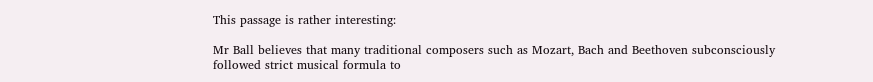This passage is rather interesting:

Mr Ball believes that many traditional composers such as Mozart, Bach and Beethoven subconsciously followed strict musical formula to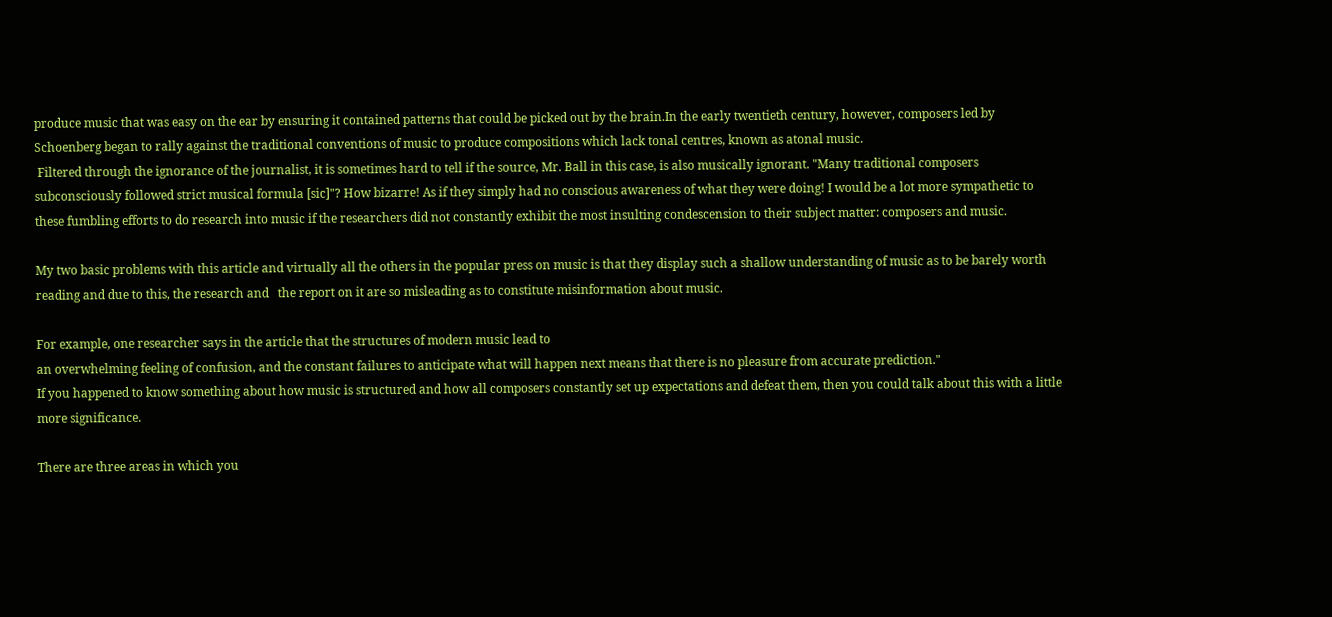produce music that was easy on the ear by ensuring it contained patterns that could be picked out by the brain.In the early twentieth century, however, composers led by Schoenberg began to rally against the traditional conventions of music to produce compositions which lack tonal centres, known as atonal music.
 Filtered through the ignorance of the journalist, it is sometimes hard to tell if the source, Mr. Ball in this case, is also musically ignorant. "Many traditional composers subconsciously followed strict musical formula [sic]"? How bizarre! As if they simply had no conscious awareness of what they were doing! I would be a lot more sympathetic to these fumbling efforts to do research into music if the researchers did not constantly exhibit the most insulting condescension to their subject matter: composers and music.

My two basic problems with this article and virtually all the others in the popular press on music is that they display such a shallow understanding of music as to be barely worth reading and due to this, the research and   the report on it are so misleading as to constitute misinformation about music.

For example, one researcher says in the article that the structures of modern music lead to
an overwhelming feeling of confusion, and the constant failures to anticipate what will happen next means that there is no pleasure from accurate prediction."
If you happened to know something about how music is structured and how all composers constantly set up expectations and defeat them, then you could talk about this with a little more significance.

There are three areas in which you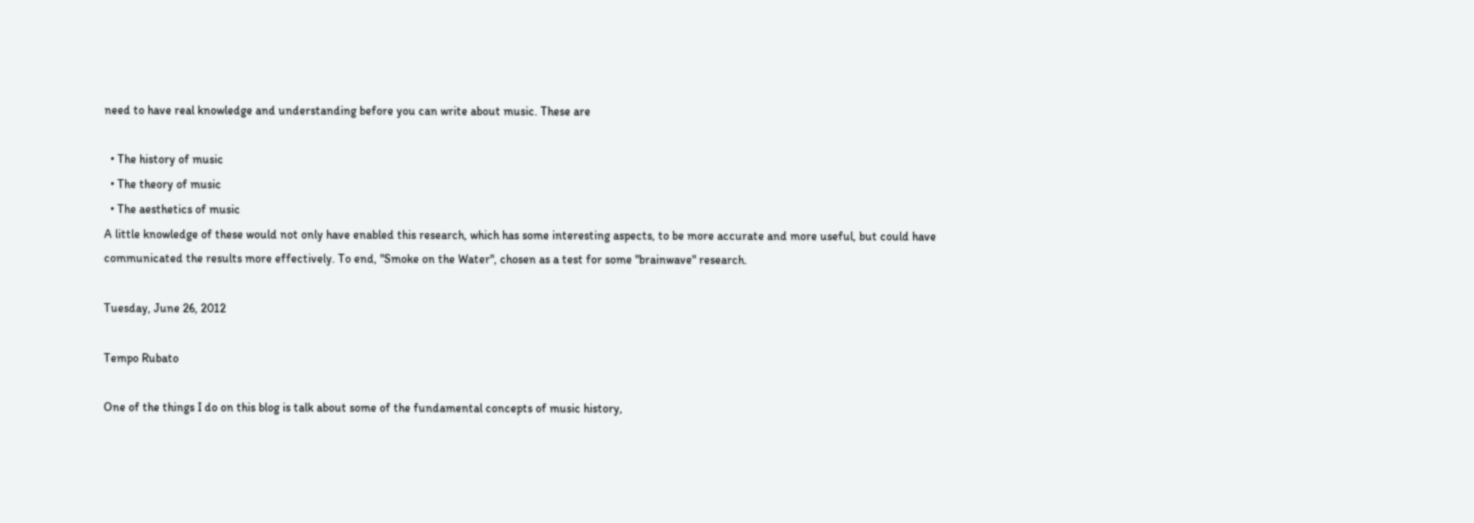need to have real knowledge and understanding before you can write about music. These are

  • The history of music
  • The theory of music
  • The aesthetics of music
A little knowledge of these would not only have enabled this research, which has some interesting aspects, to be more accurate and more useful, but could have communicated the results more effectively. To end, "Smoke on the Water", chosen as a test for some "brainwave" research.

Tuesday, June 26, 2012

Tempo Rubato

One of the things I do on this blog is talk about some of the fundamental concepts of music history,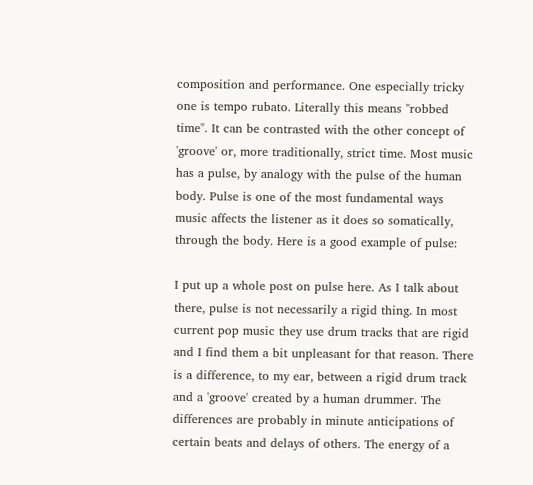composition and performance. One especially tricky one is tempo rubato. Literally this means "robbed time". It can be contrasted with the other concept of 'groove' or, more traditionally, strict time. Most music has a pulse, by analogy with the pulse of the human body. Pulse is one of the most fundamental ways music affects the listener as it does so somatically, through the body. Here is a good example of pulse:

I put up a whole post on pulse here. As I talk about there, pulse is not necessarily a rigid thing. In most current pop music they use drum tracks that are rigid and I find them a bit unpleasant for that reason. There is a difference, to my ear, between a rigid drum track and a 'groove' created by a human drummer. The differences are probably in minute anticipations of certain beats and delays of others. The energy of a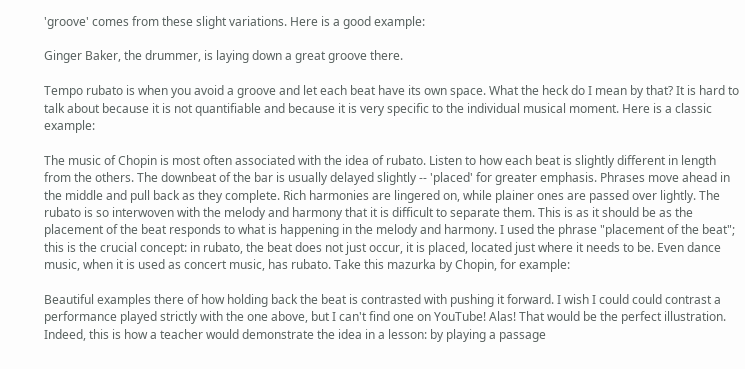'groove' comes from these slight variations. Here is a good example:

Ginger Baker, the drummer, is laying down a great groove there.

Tempo rubato is when you avoid a groove and let each beat have its own space. What the heck do I mean by that? It is hard to talk about because it is not quantifiable and because it is very specific to the individual musical moment. Here is a classic example:

The music of Chopin is most often associated with the idea of rubato. Listen to how each beat is slightly different in length from the others. The downbeat of the bar is usually delayed slightly -- 'placed' for greater emphasis. Phrases move ahead in the middle and pull back as they complete. Rich harmonies are lingered on, while plainer ones are passed over lightly. The rubato is so interwoven with the melody and harmony that it is difficult to separate them. This is as it should be as the placement of the beat responds to what is happening in the melody and harmony. I used the phrase "placement of the beat"; this is the crucial concept: in rubato, the beat does not just occur, it is placed, located just where it needs to be. Even dance music, when it is used as concert music, has rubato. Take this mazurka by Chopin, for example:

Beautiful examples there of how holding back the beat is contrasted with pushing it forward. I wish I could could contrast a performance played strictly with the one above, but I can't find one on YouTube! Alas! That would be the perfect illustration. Indeed, this is how a teacher would demonstrate the idea in a lesson: by playing a passage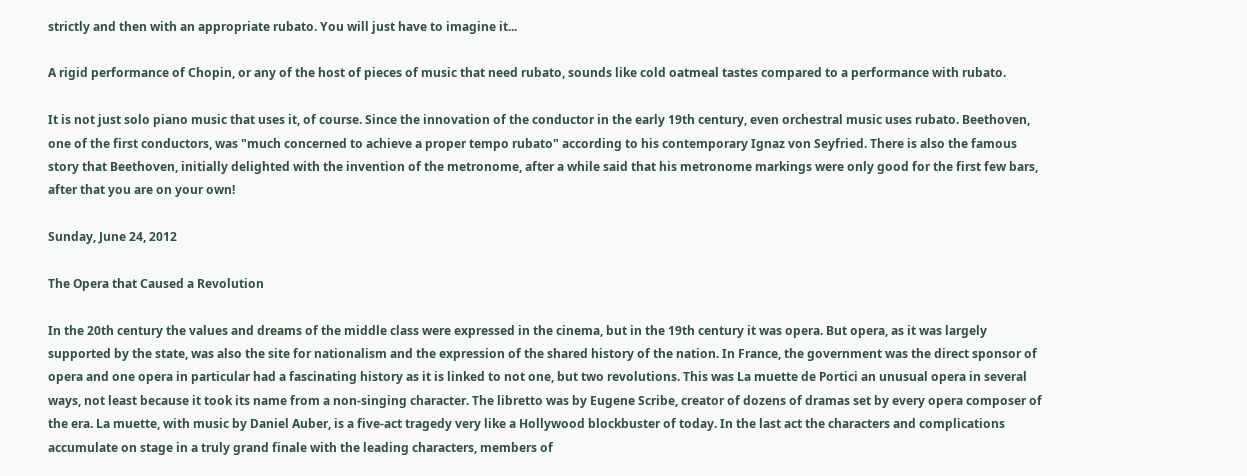strictly and then with an appropriate rubato. You will just have to imagine it...

A rigid performance of Chopin, or any of the host of pieces of music that need rubato, sounds like cold oatmeal tastes compared to a performance with rubato.

It is not just solo piano music that uses it, of course. Since the innovation of the conductor in the early 19th century, even orchestral music uses rubato. Beethoven, one of the first conductors, was "much concerned to achieve a proper tempo rubato" according to his contemporary Ignaz von Seyfried. There is also the famous story that Beethoven, initially delighted with the invention of the metronome, after a while said that his metronome markings were only good for the first few bars, after that you are on your own!

Sunday, June 24, 2012

The Opera that Caused a Revolution

In the 20th century the values and dreams of the middle class were expressed in the cinema, but in the 19th century it was opera. But opera, as it was largely supported by the state, was also the site for nationalism and the expression of the shared history of the nation. In France, the government was the direct sponsor of opera and one opera in particular had a fascinating history as it is linked to not one, but two revolutions. This was La muette de Portici an unusual opera in several ways, not least because it took its name from a non-singing character. The libretto was by Eugene Scribe, creator of dozens of dramas set by every opera composer of the era. La muette, with music by Daniel Auber, is a five-act tragedy very like a Hollywood blockbuster of today. In the last act the characters and complications accumulate on stage in a truly grand finale with the leading characters, members of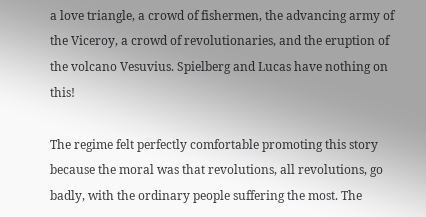a love triangle, a crowd of fishermen, the advancing army of the Viceroy, a crowd of revolutionaries, and the eruption of the volcano Vesuvius. Spielberg and Lucas have nothing on this!

The regime felt perfectly comfortable promoting this story because the moral was that revolutions, all revolutions, go badly, with the ordinary people suffering the most. The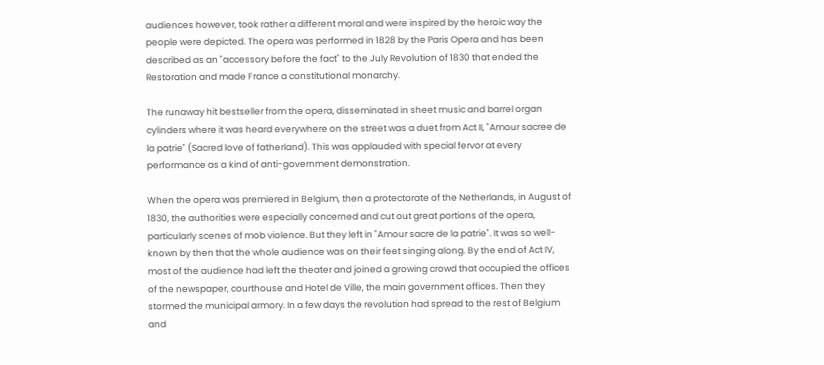audiences however, took rather a different moral and were inspired by the heroic way the people were depicted. The opera was performed in 1828 by the Paris Opera and has been described as an "accessory before the fact" to the July Revolution of 1830 that ended the Restoration and made France a constitutional monarchy.

The runaway hit bestseller from the opera, disseminated in sheet music and barrel organ cylinders where it was heard everywhere on the street was a duet from Act II, "Amour sacree de la patrie" (Sacred love of fatherland). This was applauded with special fervor at every performance as a kind of anti-government demonstration.

When the opera was premiered in Belgium, then a protectorate of the Netherlands, in August of 1830, the authorities were especially concerned and cut out great portions of the opera, particularly scenes of mob violence. But they left in "Amour sacre de la patrie". It was so well-known by then that the whole audience was on their feet singing along. By the end of Act IV, most of the audience had left the theater and joined a growing crowd that occupied the offices of the newspaper, courthouse and Hotel de Ville, the main government offices. Then they stormed the municipal armory. In a few days the revolution had spread to the rest of Belgium and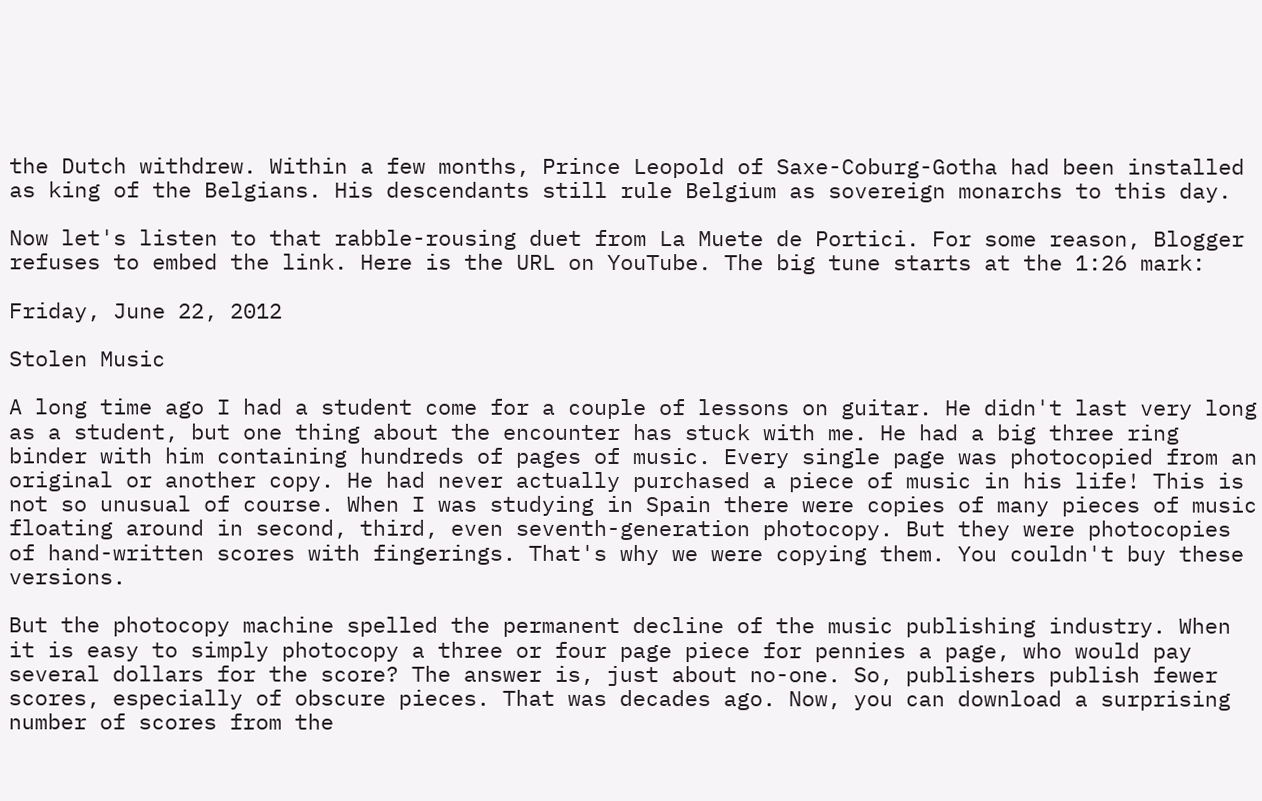the Dutch withdrew. Within a few months, Prince Leopold of Saxe-Coburg-Gotha had been installed as king of the Belgians. His descendants still rule Belgium as sovereign monarchs to this day.

Now let's listen to that rabble-rousing duet from La Muete de Portici. For some reason, Blogger refuses to embed the link. Here is the URL on YouTube. The big tune starts at the 1:26 mark:

Friday, June 22, 2012

Stolen Music

A long time ago I had a student come for a couple of lessons on guitar. He didn't last very long as a student, but one thing about the encounter has stuck with me. He had a big three ring binder with him containing hundreds of pages of music. Every single page was photocopied from an original or another copy. He had never actually purchased a piece of music in his life! This is not so unusual of course. When I was studying in Spain there were copies of many pieces of music floating around in second, third, even seventh-generation photocopy. But they were photocopies of hand-written scores with fingerings. That's why we were copying them. You couldn't buy these versions.

But the photocopy machine spelled the permanent decline of the music publishing industry. When it is easy to simply photocopy a three or four page piece for pennies a page, who would pay several dollars for the score? The answer is, just about no-one. So, publishers publish fewer scores, especially of obscure pieces. That was decades ago. Now, you can download a surprising number of scores from the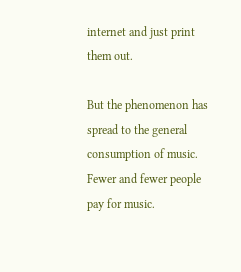internet and just print them out.

But the phenomenon has spread to the general consumption of music. Fewer and fewer people pay for music.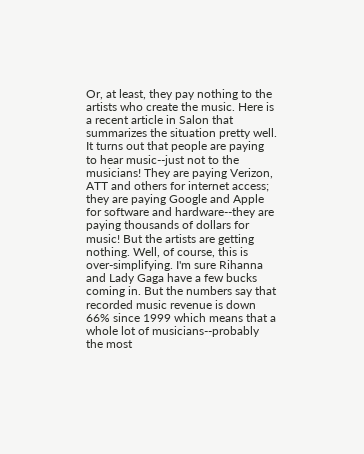Or, at least, they pay nothing to the artists who create the music. Here is a recent article in Salon that summarizes the situation pretty well. It turns out that people are paying to hear music--just not to the musicians! They are paying Verizon, ATT and others for internet access; they are paying Google and Apple for software and hardware--they are paying thousands of dollars for music! But the artists are getting nothing. Well, of course, this is over-simplifying. I'm sure Rihanna and Lady Gaga have a few bucks coming in. But the numbers say that recorded music revenue is down 66% since 1999 which means that a whole lot of musicians--probably the most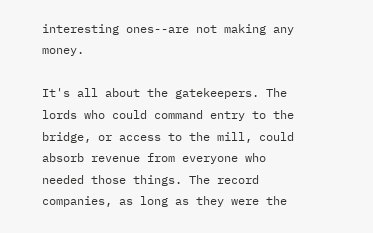interesting ones--are not making any money.

It's all about the gatekeepers. The lords who could command entry to the bridge, or access to the mill, could absorb revenue from everyone who needed those things. The record companies, as long as they were the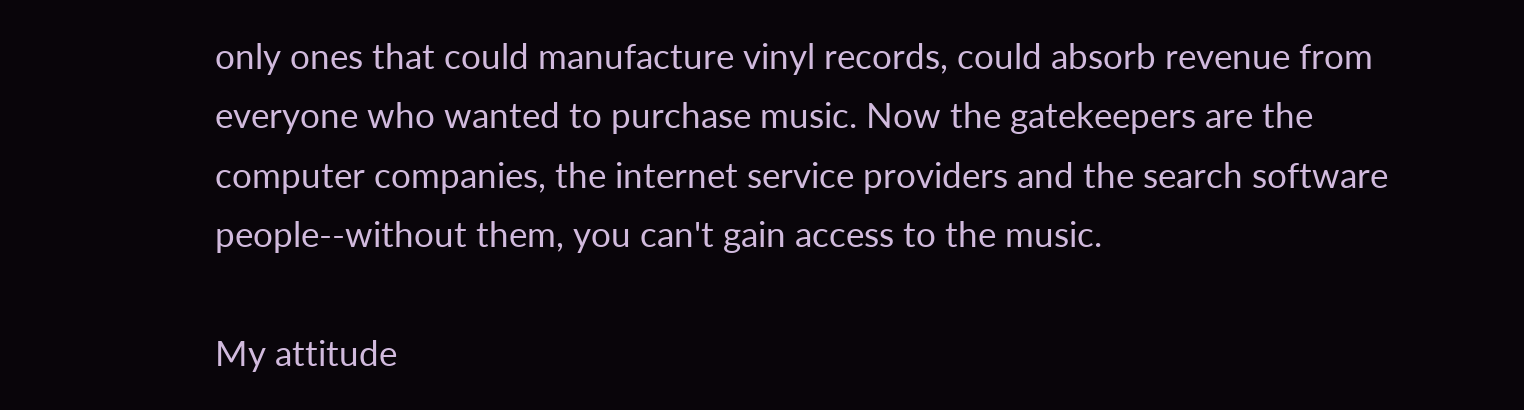only ones that could manufacture vinyl records, could absorb revenue from everyone who wanted to purchase music. Now the gatekeepers are the computer companies, the internet service providers and the search software people--without them, you can't gain access to the music.

My attitude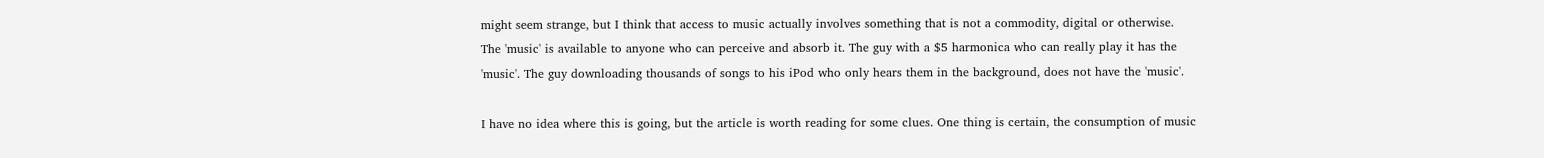might seem strange, but I think that access to music actually involves something that is not a commodity, digital or otherwise. The 'music' is available to anyone who can perceive and absorb it. The guy with a $5 harmonica who can really play it has the 'music'. The guy downloading thousands of songs to his iPod who only hears them in the background, does not have the 'music'.

I have no idea where this is going, but the article is worth reading for some clues. One thing is certain, the consumption of music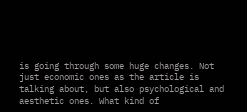is going through some huge changes. Not just economic ones as the article is talking about, but also psychological and aesthetic ones. What kind of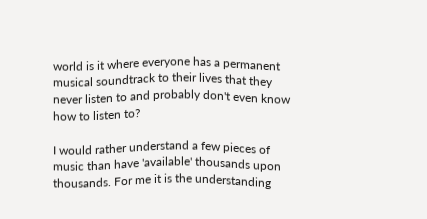world is it where everyone has a permanent musical soundtrack to their lives that they never listen to and probably don't even know how to listen to?

I would rather understand a few pieces of music than have 'available' thousands upon thousands. For me it is the understanding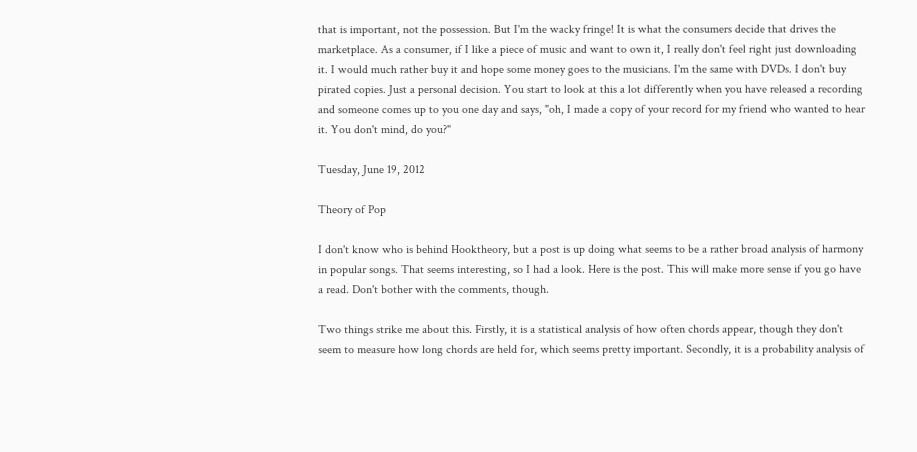that is important, not the possession. But I'm the wacky fringe! It is what the consumers decide that drives the marketplace. As a consumer, if I like a piece of music and want to own it, I really don't feel right just downloading it. I would much rather buy it and hope some money goes to the musicians. I'm the same with DVDs. I don't buy pirated copies. Just a personal decision. You start to look at this a lot differently when you have released a recording and someone comes up to you one day and says, "oh, I made a copy of your record for my friend who wanted to hear it. You don't mind, do you?"

Tuesday, June 19, 2012

Theory of Pop

I don't know who is behind Hooktheory, but a post is up doing what seems to be a rather broad analysis of harmony in popular songs. That seems interesting, so I had a look. Here is the post. This will make more sense if you go have a read. Don't bother with the comments, though.

Two things strike me about this. Firstly, it is a statistical analysis of how often chords appear, though they don't seem to measure how long chords are held for, which seems pretty important. Secondly, it is a probability analysis of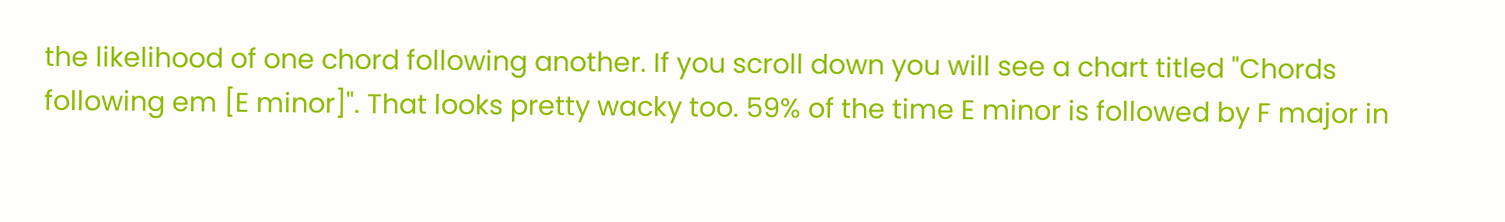the likelihood of one chord following another. If you scroll down you will see a chart titled "Chords following em [E minor]". That looks pretty wacky too. 59% of the time E minor is followed by F major in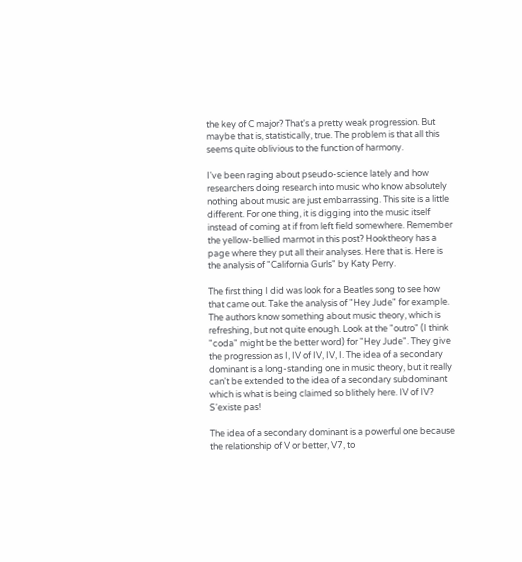the key of C major? That's a pretty weak progression. But maybe that is, statistically, true. The problem is that all this seems quite oblivious to the function of harmony.

I've been raging about pseudo-science lately and how researchers doing research into music who know absolutely nothing about music are just embarrassing. This site is a little different. For one thing, it is digging into the music itself instead of coming at if from left field somewhere. Remember the yellow-bellied marmot in this post? Hooktheory has a page where they put all their analyses. Here that is. Here is the analysis of "California Gurls" by Katy Perry.

The first thing I did was look for a Beatles song to see how that came out. Take the analysis of "Hey Jude" for example. The authors know something about music theory, which is refreshing, but not quite enough. Look at the "outro" (I think "coda" might be the better word) for "Hey Jude". They give the progression as I, IV of IV, IV, I. The idea of a secondary dominant is a long-standing one in music theory, but it really can't be extended to the idea of a secondary subdominant which is what is being claimed so blithely here. IV of IV? S'existe pas!

The idea of a secondary dominant is a powerful one because the relationship of V or better, V7, to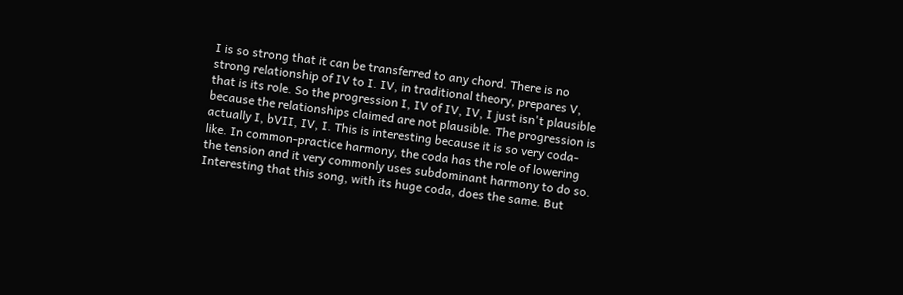I is so strong that it can be transferred to any chord. There is no strong relationship of IV to I. IV, in traditional theory, prepares V, that is its role. So the progression I, IV of IV, IV, I just isn't plausible because the relationships claimed are not plausible. The progression is actually I, bVII, IV, I. This is interesting because it is so very coda-like. In common-practice harmony, the coda has the role of lowering the tension and it very commonly uses subdominant harmony to do so. Interesting that this song, with its huge coda, does the same. But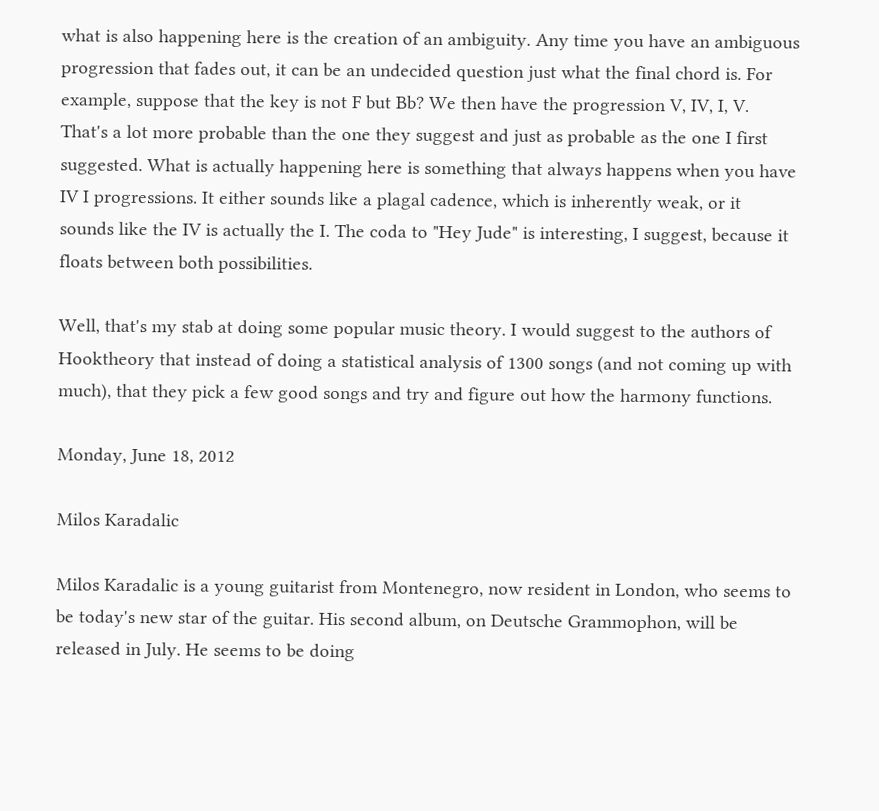what is also happening here is the creation of an ambiguity. Any time you have an ambiguous progression that fades out, it can be an undecided question just what the final chord is. For example, suppose that the key is not F but Bb? We then have the progression V, IV, I, V. That's a lot more probable than the one they suggest and just as probable as the one I first suggested. What is actually happening here is something that always happens when you have IV I progressions. It either sounds like a plagal cadence, which is inherently weak, or it sounds like the IV is actually the I. The coda to "Hey Jude" is interesting, I suggest, because it floats between both possibilities.

Well, that's my stab at doing some popular music theory. I would suggest to the authors of Hooktheory that instead of doing a statistical analysis of 1300 songs (and not coming up with much), that they pick a few good songs and try and figure out how the harmony functions.

Monday, June 18, 2012

Milos Karadalic

Milos Karadalic is a young guitarist from Montenegro, now resident in London, who seems to be today's new star of the guitar. His second album, on Deutsche Grammophon, will be released in July. He seems to be doing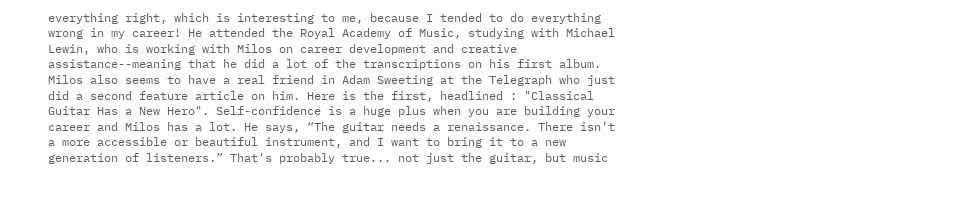everything right, which is interesting to me, because I tended to do everything wrong in my career! He attended the Royal Academy of Music, studying with Michael Lewin, who is working with Milos on career development and creative assistance--meaning that he did a lot of the transcriptions on his first album. Milos also seems to have a real friend in Adam Sweeting at the Telegraph who just did a second feature article on him. Here is the first, headlined : "Classical Guitar Has a New Hero". Self-confidence is a huge plus when you are building your career and Milos has a lot. He says, “The guitar needs a renaissance. There isn’t a more accessible or beautiful instrument, and I want to bring it to a new generation of listeners.” That's probably true... not just the guitar, but music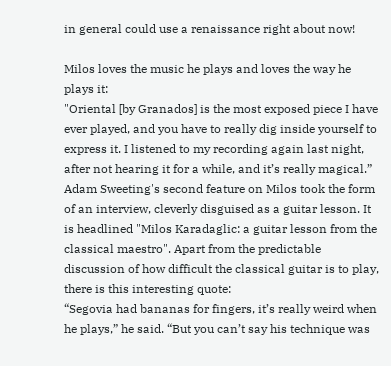in general could use a renaissance right about now!

Milos loves the music he plays and loves the way he plays it:
"Oriental [by Granados] is the most exposed piece I have ever played, and you have to really dig inside yourself to express it. I listened to my recording again last night, after not hearing it for a while, and it’s really magical.”
Adam Sweeting's second feature on Milos took the form of an interview, cleverly disguised as a guitar lesson. It is headlined "Milos Karadaglic: a guitar lesson from the classical maestro". Apart from the predictable discussion of how difficult the classical guitar is to play, there is this interesting quote:
“Segovia had bananas for fingers, it’s really weird when he plays,” he said. “But you can’t say his technique was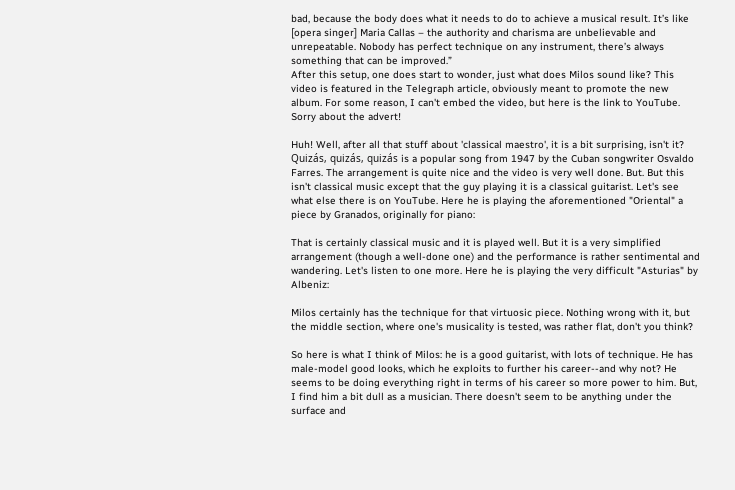bad, because the body does what it needs to do to achieve a musical result. It’s like [opera singer] Maria Callas – the authority and charisma are unbelievable and unrepeatable. Nobody has perfect technique on any instrument, there’s always something that can be improved.”
After this setup, one does start to wonder, just what does Milos sound like? This video is featured in the Telegraph article, obviously meant to promote the new album. For some reason, I can't embed the video, but here is the link to YouTube. Sorry about the advert!

Huh! Well, after all that stuff about 'classical maestro', it is a bit surprising, isn't it? Quizás, quizás, quizás is a popular song from 1947 by the Cuban songwriter Osvaldo Farres. The arrangement is quite nice and the video is very well done. But. But this isn't classical music except that the guy playing it is a classical guitarist. Let's see what else there is on YouTube. Here he is playing the aforementioned "Oriental" a piece by Granados, originally for piano:

That is certainly classical music and it is played well. But it is a very simplified arrangement (though a well-done one) and the performance is rather sentimental and wandering. Let's listen to one more. Here he is playing the very difficult "Asturias" by Albeniz:

Milos certainly has the technique for that virtuosic piece. Nothing wrong with it, but the middle section, where one's musicality is tested, was rather flat, don't you think?

So here is what I think of Milos: he is a good guitarist, with lots of technique. He has male-model good looks, which he exploits to further his career--and why not? He seems to be doing everything right in terms of his career so more power to him. But, I find him a bit dull as a musician. There doesn't seem to be anything under the surface and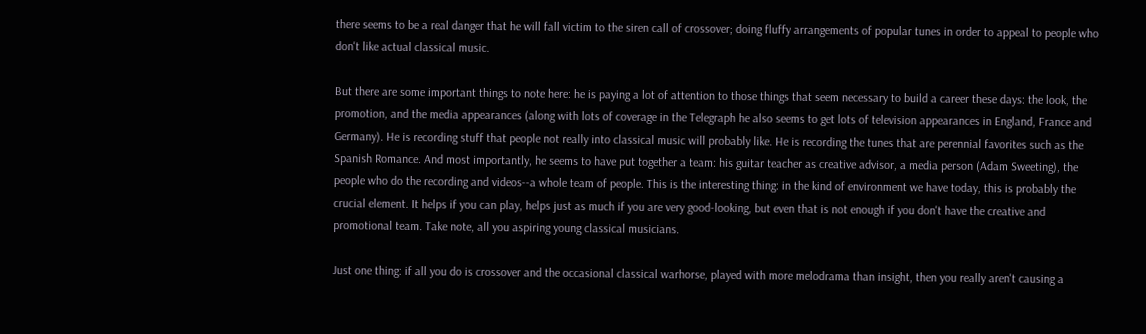there seems to be a real danger that he will fall victim to the siren call of crossover; doing fluffy arrangements of popular tunes in order to appeal to people who don't like actual classical music.

But there are some important things to note here: he is paying a lot of attention to those things that seem necessary to build a career these days: the look, the promotion, and the media appearances (along with lots of coverage in the Telegraph he also seems to get lots of television appearances in England, France and Germany). He is recording stuff that people not really into classical music will probably like. He is recording the tunes that are perennial favorites such as the Spanish Romance. And most importantly, he seems to have put together a team: his guitar teacher as creative advisor, a media person (Adam Sweeting), the people who do the recording and videos--a whole team of people. This is the interesting thing: in the kind of environment we have today, this is probably the crucial element. It helps if you can play, helps just as much if you are very good-looking, but even that is not enough if you don't have the creative and promotional team. Take note, all you aspiring young classical musicians.

Just one thing: if all you do is crossover and the occasional classical warhorse, played with more melodrama than insight, then you really aren't causing a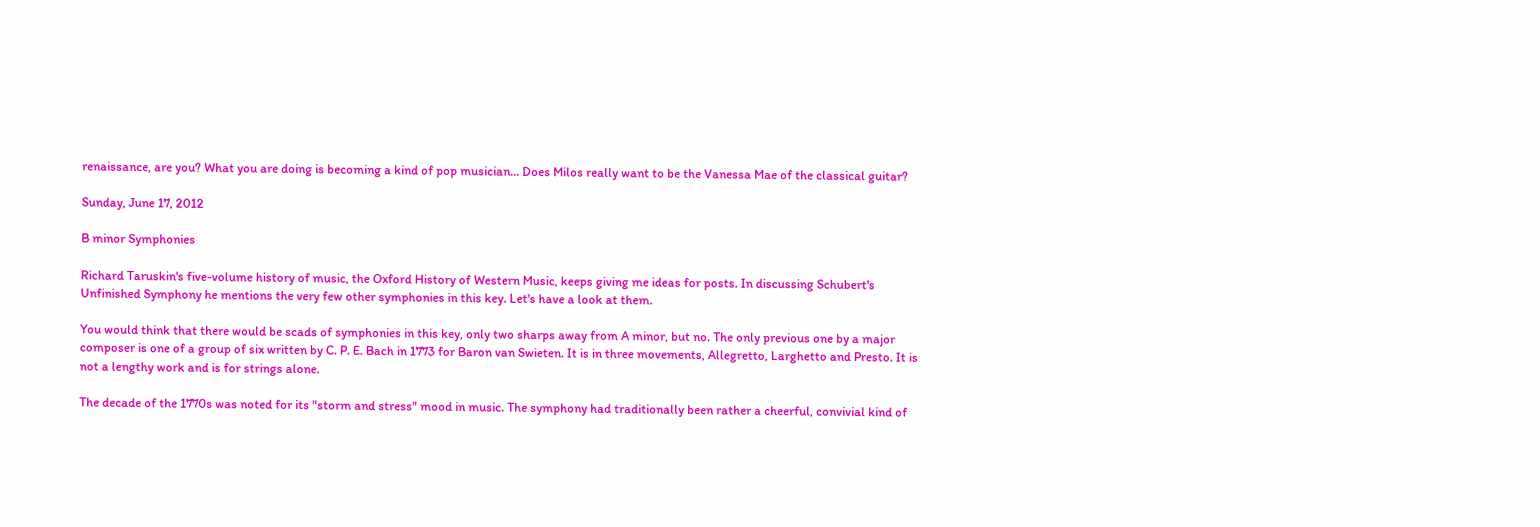renaissance, are you? What you are doing is becoming a kind of pop musician... Does Milos really want to be the Vanessa Mae of the classical guitar?

Sunday, June 17, 2012

B minor Symphonies

Richard Taruskin's five-volume history of music, the Oxford History of Western Music, keeps giving me ideas for posts. In discussing Schubert's Unfinished Symphony he mentions the very few other symphonies in this key. Let's have a look at them.

You would think that there would be scads of symphonies in this key, only two sharps away from A minor, but no. The only previous one by a major composer is one of a group of six written by C. P. E. Bach in 1773 for Baron van Swieten. It is in three movements, Allegretto, Larghetto and Presto. It is not a lengthy work and is for strings alone.

The decade of the 1770s was noted for its "storm and stress" mood in music. The symphony had traditionally been rather a cheerful, convivial kind of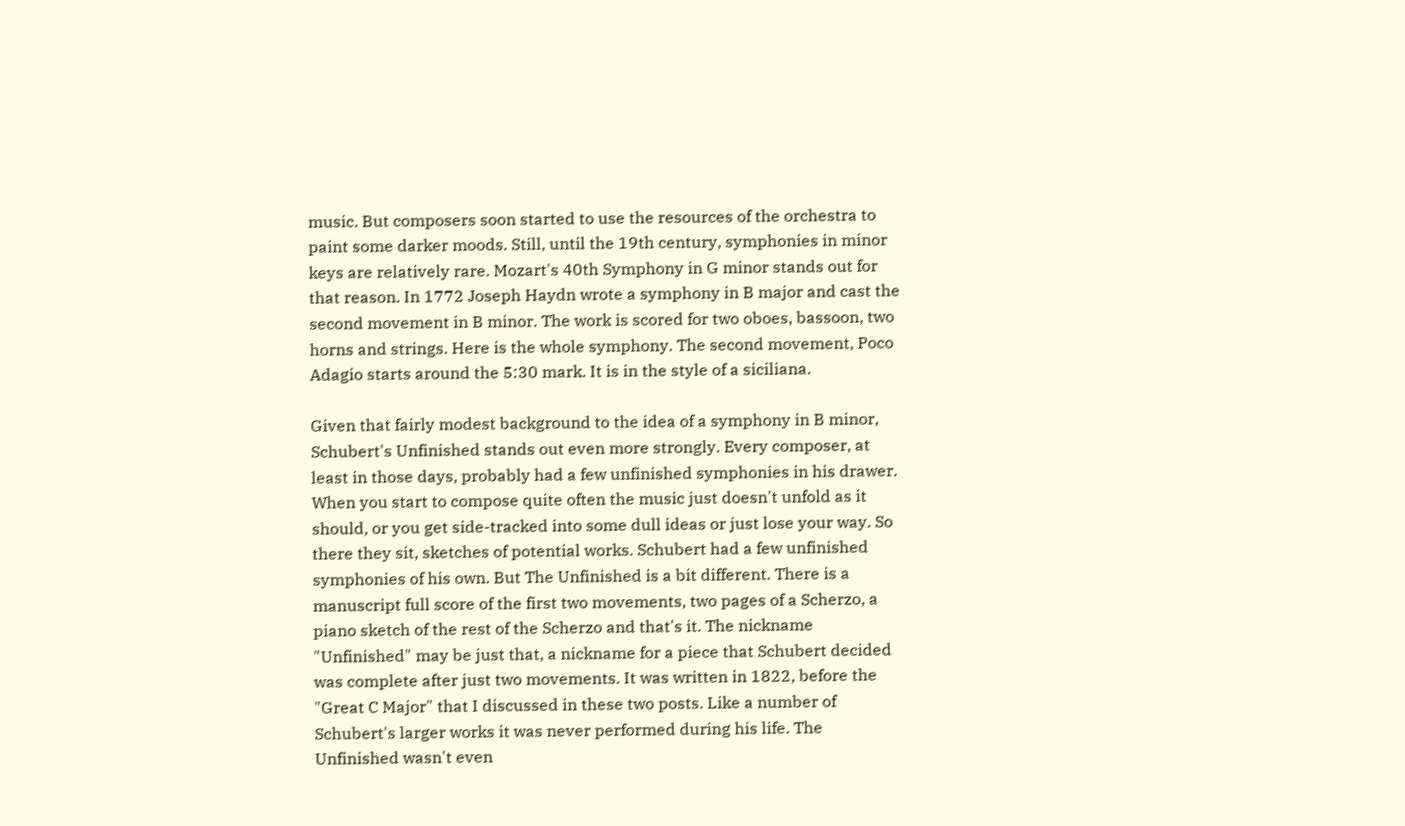music. But composers soon started to use the resources of the orchestra to paint some darker moods. Still, until the 19th century, symphonies in minor keys are relatively rare. Mozart's 40th Symphony in G minor stands out for that reason. In 1772 Joseph Haydn wrote a symphony in B major and cast the second movement in B minor. The work is scored for two oboes, bassoon, two horns and strings. Here is the whole symphony. The second movement, Poco Adagio starts around the 5:30 mark. It is in the style of a siciliana.

Given that fairly modest background to the idea of a symphony in B minor, Schubert's Unfinished stands out even more strongly. Every composer, at least in those days, probably had a few unfinished symphonies in his drawer. When you start to compose quite often the music just doesn't unfold as it should, or you get side-tracked into some dull ideas or just lose your way. So there they sit, sketches of potential works. Schubert had a few unfinished symphonies of his own. But The Unfinished is a bit different. There is a manuscript full score of the first two movements, two pages of a Scherzo, a piano sketch of the rest of the Scherzo and that's it. The nickname "Unfinished" may be just that, a nickname for a piece that Schubert decided was complete after just two movements. It was written in 1822, before the "Great C Major" that I discussed in these two posts. Like a number of Schubert's larger works it was never performed during his life. The Unfinished wasn't even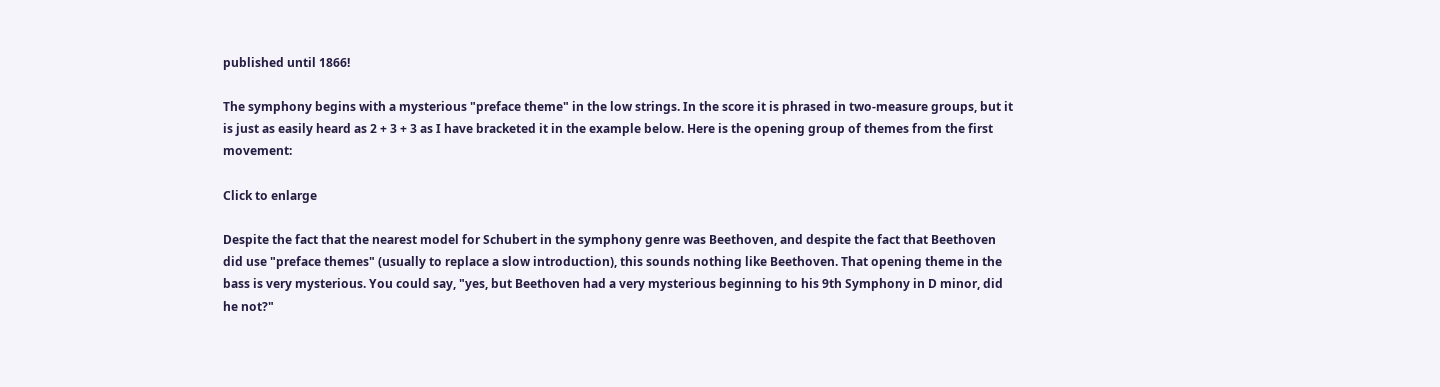published until 1866!

The symphony begins with a mysterious "preface theme" in the low strings. In the score it is phrased in two-measure groups, but it is just as easily heard as 2 + 3 + 3 as I have bracketed it in the example below. Here is the opening group of themes from the first movement:

Click to enlarge

Despite the fact that the nearest model for Schubert in the symphony genre was Beethoven, and despite the fact that Beethoven did use "preface themes" (usually to replace a slow introduction), this sounds nothing like Beethoven. That opening theme in the bass is very mysterious. You could say, "yes, but Beethoven had a very mysterious beginning to his 9th Symphony in D minor, did he not?"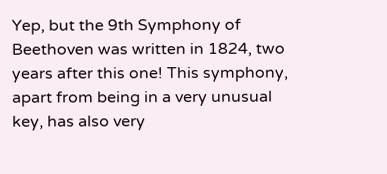Yep, but the 9th Symphony of Beethoven was written in 1824, two years after this one! This symphony, apart from being in a very unusual key, has also very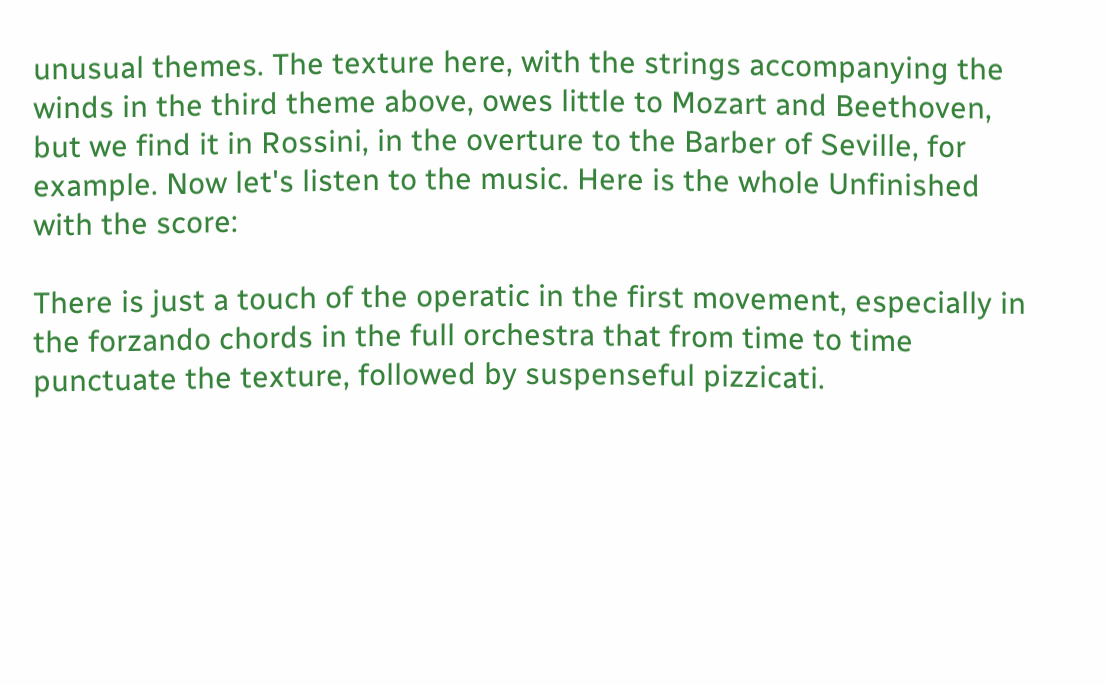unusual themes. The texture here, with the strings accompanying the winds in the third theme above, owes little to Mozart and Beethoven, but we find it in Rossini, in the overture to the Barber of Seville, for example. Now let's listen to the music. Here is the whole Unfinished with the score:

There is just a touch of the operatic in the first movement, especially in the forzando chords in the full orchestra that from time to time punctuate the texture, followed by suspenseful pizzicati.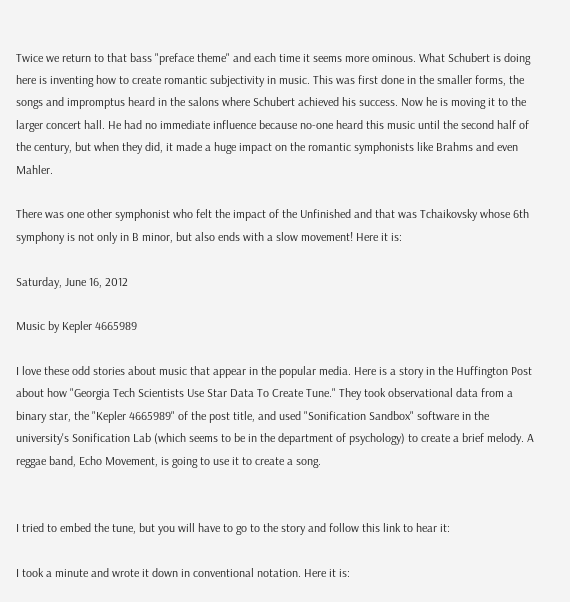Twice we return to that bass "preface theme" and each time it seems more ominous. What Schubert is doing here is inventing how to create romantic subjectivity in music. This was first done in the smaller forms, the songs and impromptus heard in the salons where Schubert achieved his success. Now he is moving it to the larger concert hall. He had no immediate influence because no-one heard this music until the second half of the century, but when they did, it made a huge impact on the romantic symphonists like Brahms and even Mahler.

There was one other symphonist who felt the impact of the Unfinished and that was Tchaikovsky whose 6th symphony is not only in B minor, but also ends with a slow movement! Here it is:

Saturday, June 16, 2012

Music by Kepler 4665989

I love these odd stories about music that appear in the popular media. Here is a story in the Huffington Post about how "Georgia Tech Scientists Use Star Data To Create Tune." They took observational data from a binary star, the "Kepler 4665989" of the post title, and used "Sonification Sandbox" software in the university's Sonification Lab (which seems to be in the department of psychology) to create a brief melody. A reggae band, Echo Movement, is going to use it to create a song.


I tried to embed the tune, but you will have to go to the story and follow this link to hear it:

I took a minute and wrote it down in conventional notation. Here it is: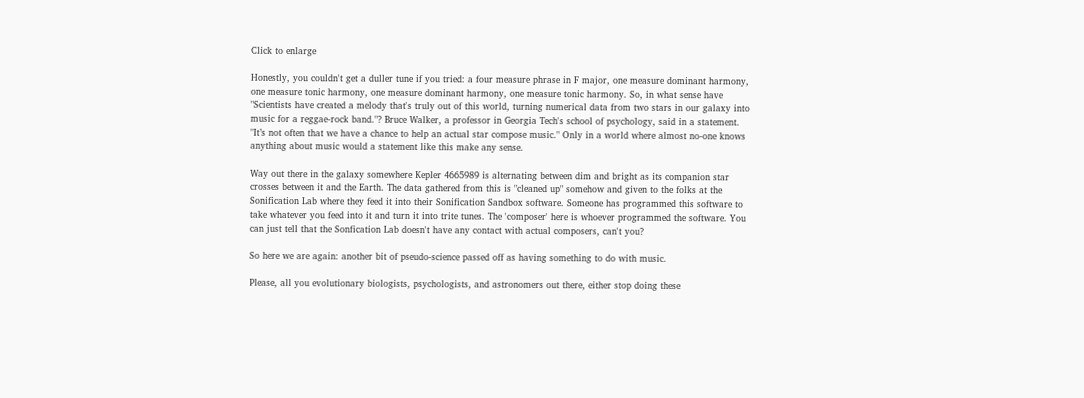Click to enlarge

Honestly, you couldn't get a duller tune if you tried: a four measure phrase in F major, one measure dominant harmony, one measure tonic harmony, one measure dominant harmony, one measure tonic harmony. So, in what sense have "Scientists have created a melody that's truly out of this world, turning numerical data from two stars in our galaxy into music for a reggae-rock band."? Bruce Walker, a professor in Georgia Tech's school of psychology, said in a statement. "It’s not often that we have a chance to help an actual star compose music." Only in a world where almost no-one knows anything about music would a statement like this make any sense.

Way out there in the galaxy somewhere Kepler 4665989 is alternating between dim and bright as its companion star crosses between it and the Earth. The data gathered from this is "cleaned up" somehow and given to the folks at the Sonification Lab where they feed it into their Sonification Sandbox software. Someone has programmed this software to take whatever you feed into it and turn it into trite tunes. The 'composer' here is whoever programmed the software. You can just tell that the Sonfication Lab doesn't have any contact with actual composers, can't you?

So here we are again: another bit of pseudo-science passed off as having something to do with music.

Please, all you evolutionary biologists, psychologists, and astronomers out there, either stop doing these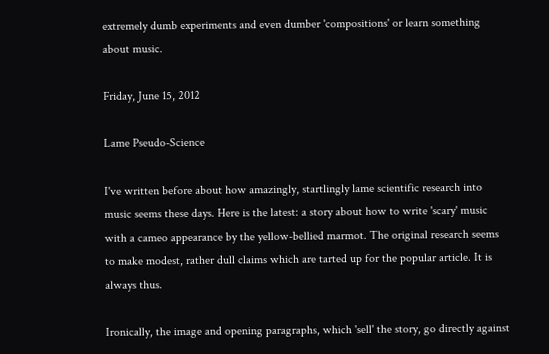extremely dumb experiments and even dumber 'compositions' or learn something about music.

Friday, June 15, 2012

Lame Pseudo-Science

I've written before about how amazingly, startlingly lame scientific research into music seems these days. Here is the latest: a story about how to write 'scary' music with a cameo appearance by the yellow-bellied marmot. The original research seems to make modest, rather dull claims which are tarted up for the popular article. It is always thus.

Ironically, the image and opening paragraphs, which 'sell' the story, go directly against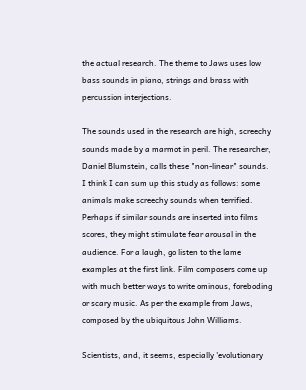the actual research. The theme to Jaws uses low bass sounds in piano, strings and brass with percussion interjections.

The sounds used in the research are high, screechy sounds made by a marmot in peril. The researcher, Daniel Blumstein, calls these "non-linear" sounds. I think I can sum up this study as follows: some animals make screechy sounds when terrified. Perhaps if similar sounds are inserted into films scores, they might stimulate fear arousal in the audience. For a laugh, go listen to the lame examples at the first link. Film composers come up with much better ways to write ominous, foreboding or scary music. As per the example from Jaws, composed by the ubiquitous John Williams.

Scientists, and, it seems, especially 'evolutionary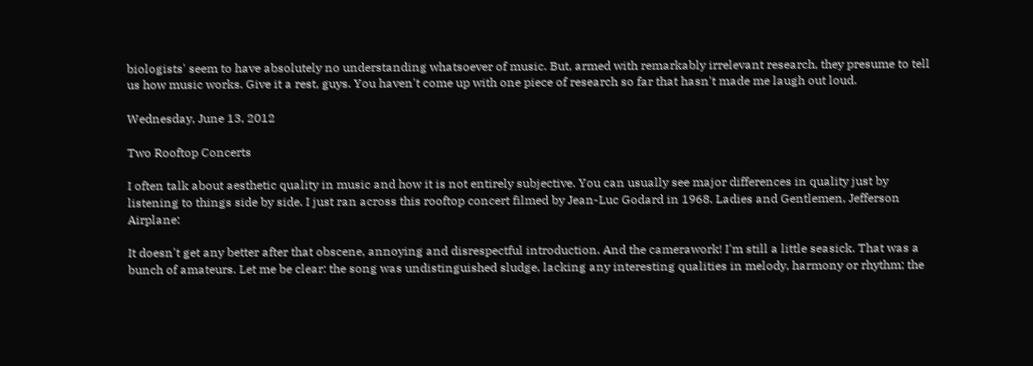biologists' seem to have absolutely no understanding whatsoever of music. But, armed with remarkably irrelevant research, they presume to tell us how music works. Give it a rest, guys. You haven't come up with one piece of research so far that hasn't made me laugh out loud.

Wednesday, June 13, 2012

Two Rooftop Concerts

I often talk about aesthetic quality in music and how it is not entirely subjective. You can usually see major differences in quality just by listening to things side by side. I just ran across this rooftop concert filmed by Jean-Luc Godard in 1968. Ladies and Gentlemen, Jefferson Airplane:

It doesn't get any better after that obscene, annoying and disrespectful introduction. And the camerawork! I'm still a little seasick. That was a bunch of amateurs. Let me be clear: the song was undistinguished sludge, lacking any interesting qualities in melody, harmony or rhythm; the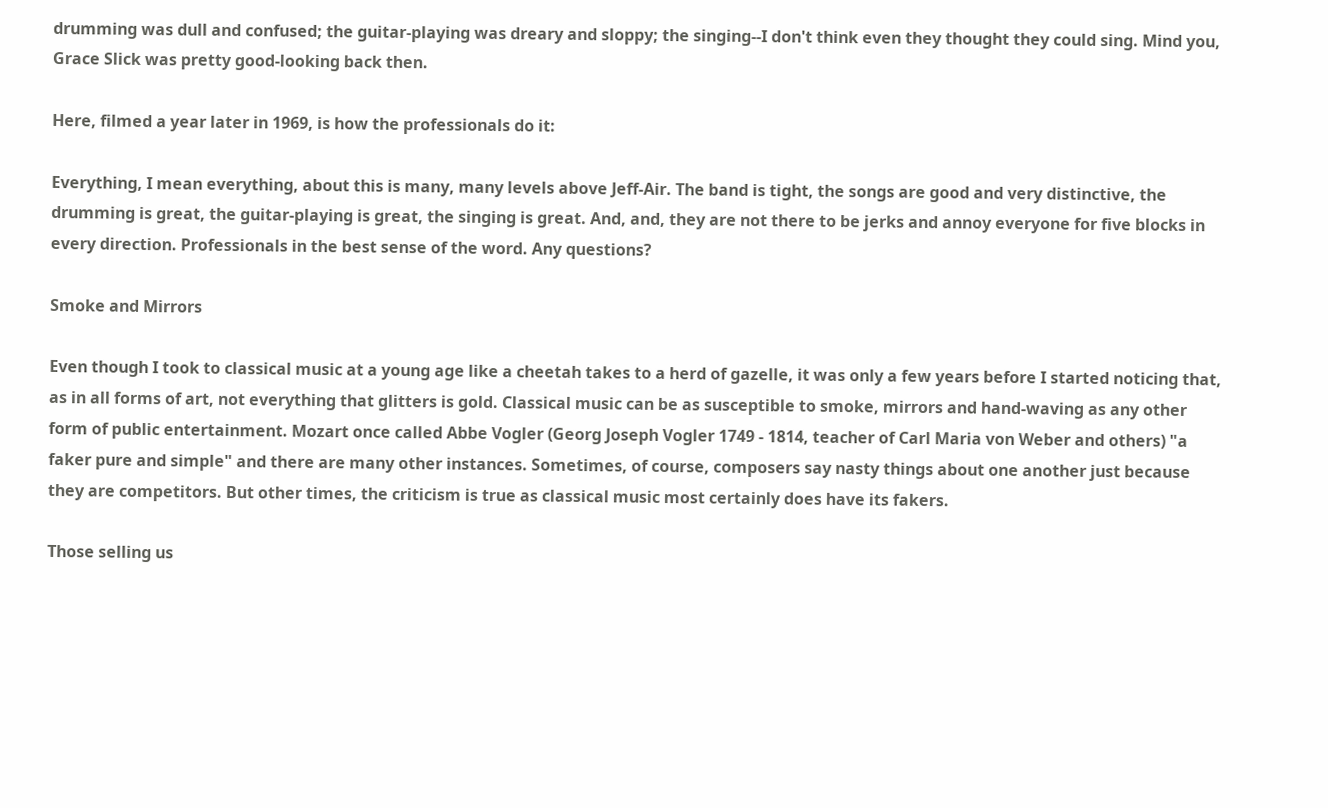drumming was dull and confused; the guitar-playing was dreary and sloppy; the singing--I don't think even they thought they could sing. Mind you, Grace Slick was pretty good-looking back then.

Here, filmed a year later in 1969, is how the professionals do it:

Everything, I mean everything, about this is many, many levels above Jeff-Air. The band is tight, the songs are good and very distinctive, the drumming is great, the guitar-playing is great, the singing is great. And, and, they are not there to be jerks and annoy everyone for five blocks in every direction. Professionals in the best sense of the word. Any questions?

Smoke and Mirrors

Even though I took to classical music at a young age like a cheetah takes to a herd of gazelle, it was only a few years before I started noticing that, as in all forms of art, not everything that glitters is gold. Classical music can be as susceptible to smoke, mirrors and hand-waving as any other form of public entertainment. Mozart once called Abbe Vogler (Georg Joseph Vogler 1749 - 1814, teacher of Carl Maria von Weber and others) "a faker pure and simple" and there are many other instances. Sometimes, of course, composers say nasty things about one another just because they are competitors. But other times, the criticism is true as classical music most certainly does have its fakers.

Those selling us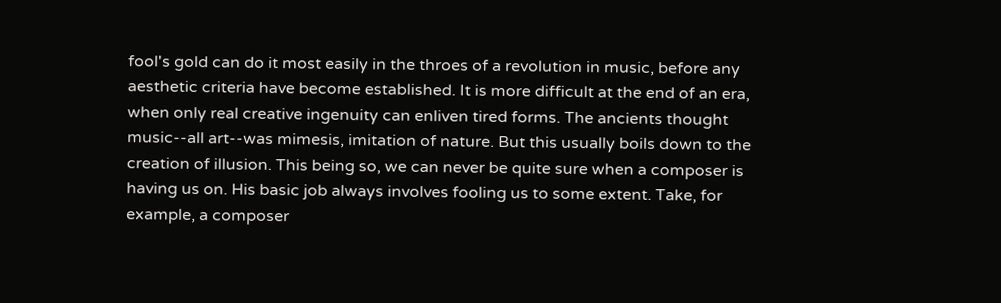fool's gold can do it most easily in the throes of a revolution in music, before any aesthetic criteria have become established. It is more difficult at the end of an era, when only real creative ingenuity can enliven tired forms. The ancients thought music--all art--was mimesis, imitation of nature. But this usually boils down to the creation of illusion. This being so, we can never be quite sure when a composer is having us on. His basic job always involves fooling us to some extent. Take, for example, a composer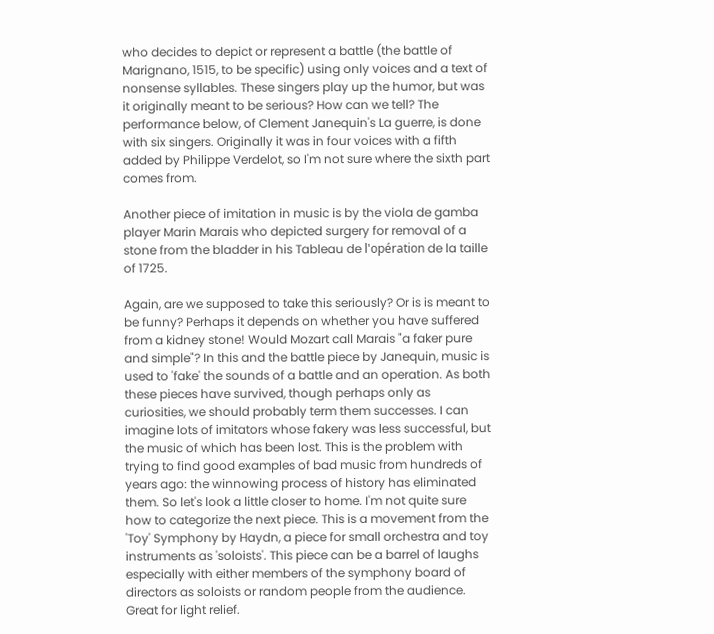who decides to depict or represent a battle (the battle of Marignano, 1515, to be specific) using only voices and a text of nonsense syllables. These singers play up the humor, but was it originally meant to be serious? How can we tell? The performance below, of Clement Janequin's La guerre, is done with six singers. Originally it was in four voices with a fifth added by Philippe Verdelot, so I'm not sure where the sixth part comes from.

Another piece of imitation in music is by the viola de gamba player Marin Marais who depicted surgery for removal of a stone from the bladder in his Tableau de l'opération de la taille of 1725.

Again, are we supposed to take this seriously? Or is is meant to be funny? Perhaps it depends on whether you have suffered from a kidney stone! Would Mozart call Marais "a faker pure and simple"? In this and the battle piece by Janequin, music is used to 'fake' the sounds of a battle and an operation. As both these pieces have survived, though perhaps only as curiosities, we should probably term them successes. I can imagine lots of imitators whose fakery was less successful, but the music of which has been lost. This is the problem with trying to find good examples of bad music from hundreds of years ago: the winnowing process of history has eliminated them. So let's look a little closer to home. I'm not quite sure how to categorize the next piece. This is a movement from the 'Toy' Symphony by Haydn, a piece for small orchestra and toy instruments as 'soloists'. This piece can be a barrel of laughs especially with either members of the symphony board of directors as soloists or random people from the audience. Great for light relief.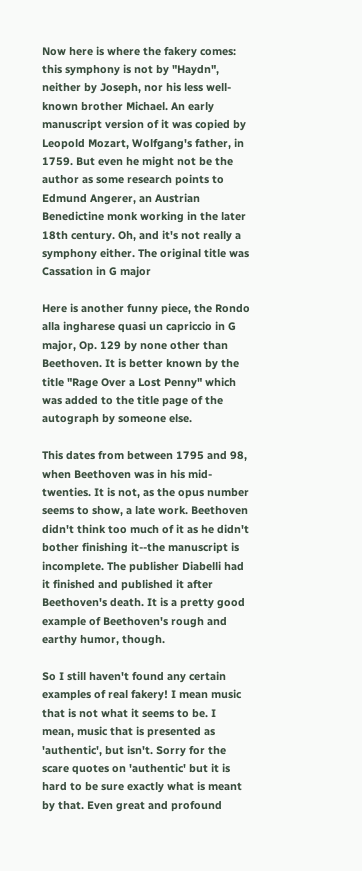Now here is where the fakery comes: this symphony is not by "Haydn", neither by Joseph, nor his less well-known brother Michael. An early manuscript version of it was copied by Leopold Mozart, Wolfgang's father, in 1759. But even he might not be the author as some research points to Edmund Angerer, an Austrian Benedictine monk working in the later 18th century. Oh, and it's not really a symphony either. The original title was Cassation in G major

Here is another funny piece, the Rondo alla ingharese quasi un capriccio in G major, Op. 129 by none other than Beethoven. It is better known by the title "Rage Over a Lost Penny" which was added to the title page of the autograph by someone else.

This dates from between 1795 and 98, when Beethoven was in his mid-twenties. It is not, as the opus number seems to show, a late work. Beethoven didn't think too much of it as he didn't bother finishing it--the manuscript is incomplete. The publisher Diabelli had it finished and published it after Beethoven's death. It is a pretty good example of Beethoven's rough and earthy humor, though.

So I still haven't found any certain examples of real fakery! I mean music that is not what it seems to be. I mean, music that is presented as 'authentic', but isn't. Sorry for the scare quotes on 'authentic' but it is hard to be sure exactly what is meant by that. Even great and profound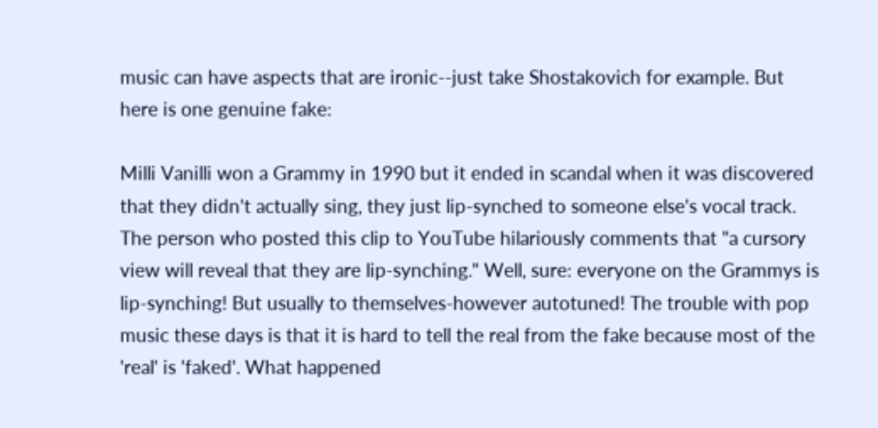music can have aspects that are ironic--just take Shostakovich for example. But here is one genuine fake:

Milli Vanilli won a Grammy in 1990 but it ended in scandal when it was discovered that they didn't actually sing, they just lip-synched to someone else's vocal track. The person who posted this clip to YouTube hilariously comments that "a cursory view will reveal that they are lip-synching." Well, sure: everyone on the Grammys is lip-synching! But usually to themselves-however autotuned! The trouble with pop music these days is that it is hard to tell the real from the fake because most of the 'real' is 'faked'. What happened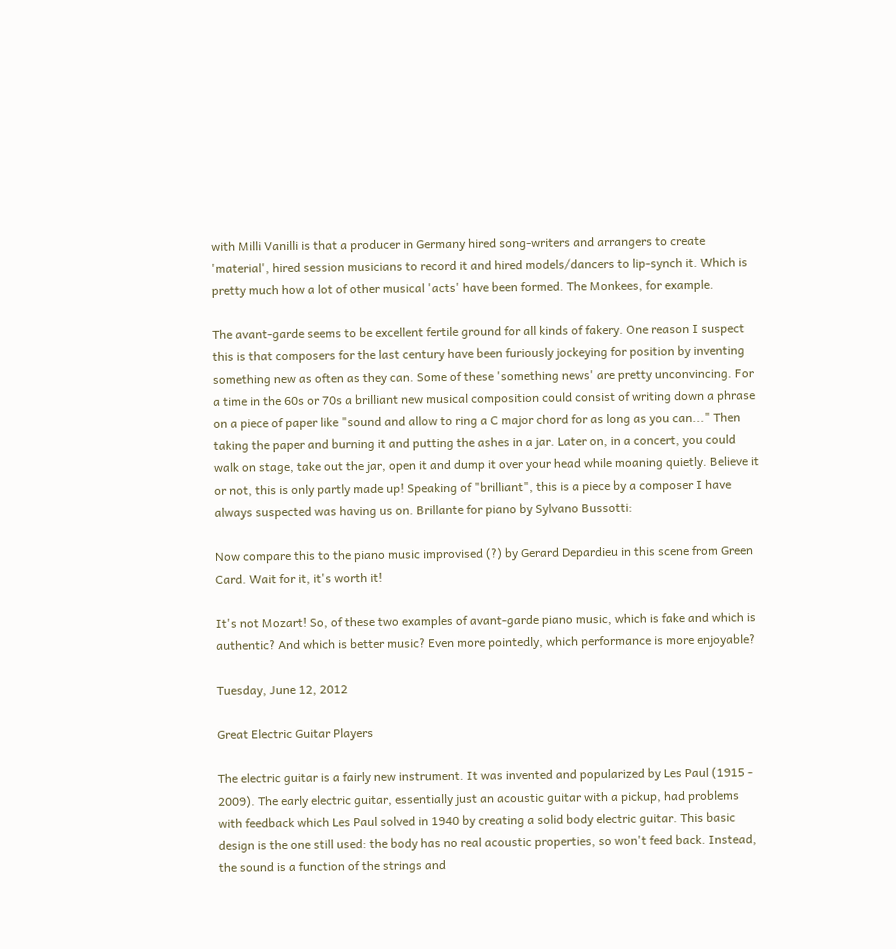with Milli Vanilli is that a producer in Germany hired song-writers and arrangers to create 'material', hired session musicians to record it and hired models/dancers to lip-synch it. Which is pretty much how a lot of other musical 'acts' have been formed. The Monkees, for example.

The avant-garde seems to be excellent fertile ground for all kinds of fakery. One reason I suspect this is that composers for the last century have been furiously jockeying for position by inventing something new as often as they can. Some of these 'something news' are pretty unconvincing. For a time in the 60s or 70s a brilliant new musical composition could consist of writing down a phrase on a piece of paper like "sound and allow to ring a C major chord for as long as you can..." Then taking the paper and burning it and putting the ashes in a jar. Later on, in a concert, you could walk on stage, take out the jar, open it and dump it over your head while moaning quietly. Believe it or not, this is only partly made up! Speaking of "brilliant", this is a piece by a composer I have always suspected was having us on. Brillante for piano by Sylvano Bussotti:

Now compare this to the piano music improvised (?) by Gerard Depardieu in this scene from Green Card. Wait for it, it's worth it!

It's not Mozart! So, of these two examples of avant-garde piano music, which is fake and which is authentic? And which is better music? Even more pointedly, which performance is more enjoyable?

Tuesday, June 12, 2012

Great Electric Guitar Players

The electric guitar is a fairly new instrument. It was invented and popularized by Les Paul (1915 - 2009). The early electric guitar, essentially just an acoustic guitar with a pickup, had problems with feedback which Les Paul solved in 1940 by creating a solid body electric guitar. This basic design is the one still used: the body has no real acoustic properties, so won't feed back. Instead, the sound is a function of the strings and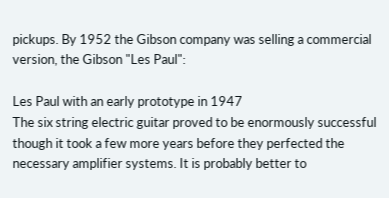pickups. By 1952 the Gibson company was selling a commercial version, the Gibson "Les Paul":

Les Paul with an early prototype in 1947
The six string electric guitar proved to be enormously successful though it took a few more years before they perfected the necessary amplifier systems. It is probably better to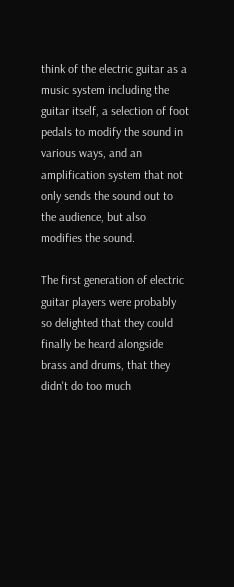think of the electric guitar as a music system including the guitar itself, a selection of foot pedals to modify the sound in various ways, and an amplification system that not only sends the sound out to the audience, but also modifies the sound.

The first generation of electric guitar players were probably so delighted that they could finally be heard alongside brass and drums, that they didn't do too much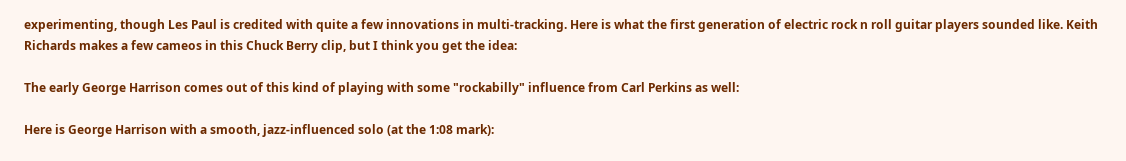experimenting, though Les Paul is credited with quite a few innovations in multi-tracking. Here is what the first generation of electric rock n roll guitar players sounded like. Keith Richards makes a few cameos in this Chuck Berry clip, but I think you get the idea:

The early George Harrison comes out of this kind of playing with some "rockabilly" influence from Carl Perkins as well:

Here is George Harrison with a smooth, jazz-influenced solo (at the 1:08 mark):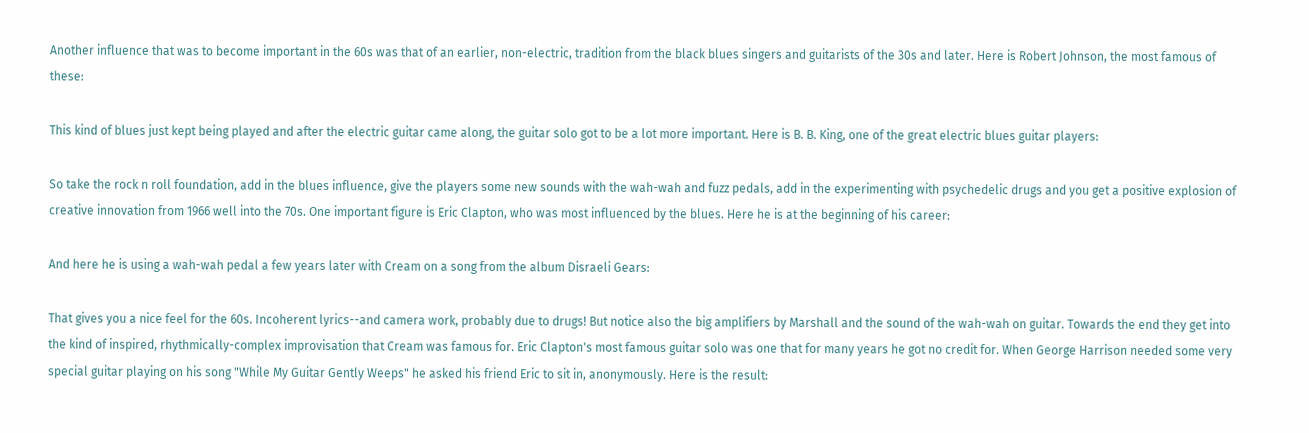Another influence that was to become important in the 60s was that of an earlier, non-electric, tradition from the black blues singers and guitarists of the 30s and later. Here is Robert Johnson, the most famous of these:

This kind of blues just kept being played and after the electric guitar came along, the guitar solo got to be a lot more important. Here is B. B. King, one of the great electric blues guitar players:

So take the rock n roll foundation, add in the blues influence, give the players some new sounds with the wah-wah and fuzz pedals, add in the experimenting with psychedelic drugs and you get a positive explosion of creative innovation from 1966 well into the 70s. One important figure is Eric Clapton, who was most influenced by the blues. Here he is at the beginning of his career:

And here he is using a wah-wah pedal a few years later with Cream on a song from the album Disraeli Gears:

That gives you a nice feel for the 60s. Incoherent lyrics--and camera work, probably due to drugs! But notice also the big amplifiers by Marshall and the sound of the wah-wah on guitar. Towards the end they get into the kind of inspired, rhythmically-complex improvisation that Cream was famous for. Eric Clapton's most famous guitar solo was one that for many years he got no credit for. When George Harrison needed some very special guitar playing on his song "While My Guitar Gently Weeps" he asked his friend Eric to sit in, anonymously. Here is the result: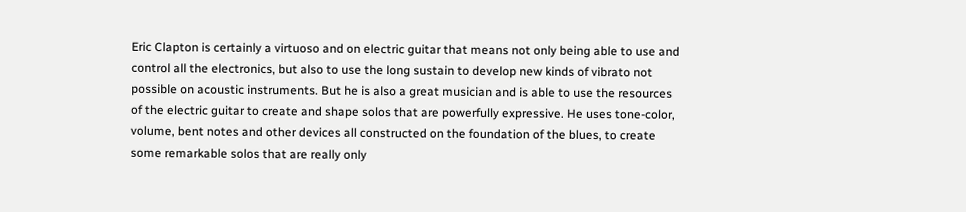Eric Clapton is certainly a virtuoso and on electric guitar that means not only being able to use and control all the electronics, but also to use the long sustain to develop new kinds of vibrato not possible on acoustic instruments. But he is also a great musician and is able to use the resources of the electric guitar to create and shape solos that are powerfully expressive. He uses tone-color, volume, bent notes and other devices all constructed on the foundation of the blues, to create some remarkable solos that are really only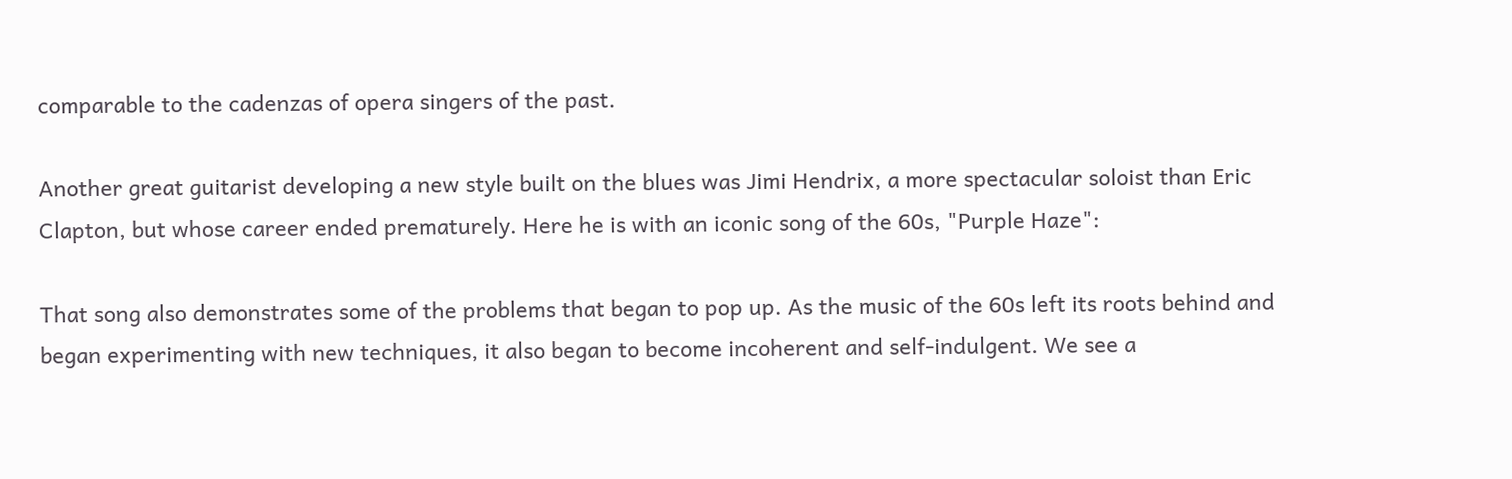comparable to the cadenzas of opera singers of the past.

Another great guitarist developing a new style built on the blues was Jimi Hendrix, a more spectacular soloist than Eric Clapton, but whose career ended prematurely. Here he is with an iconic song of the 60s, "Purple Haze":

That song also demonstrates some of the problems that began to pop up. As the music of the 60s left its roots behind and began experimenting with new techniques, it also began to become incoherent and self-indulgent. We see a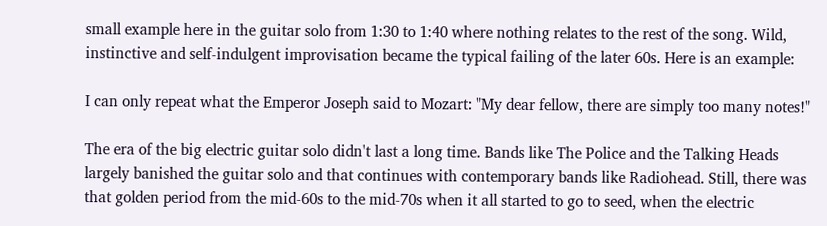small example here in the guitar solo from 1:30 to 1:40 where nothing relates to the rest of the song. Wild, instinctive and self-indulgent improvisation became the typical failing of the later 60s. Here is an example:

I can only repeat what the Emperor Joseph said to Mozart: "My dear fellow, there are simply too many notes!"

The era of the big electric guitar solo didn't last a long time. Bands like The Police and the Talking Heads largely banished the guitar solo and that continues with contemporary bands like Radiohead. Still, there was that golden period from the mid-60s to the mid-70s when it all started to go to seed, when the electric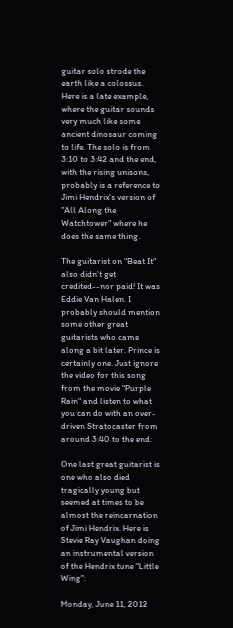guitar solo strode the earth like a colossus. Here is a late example, where the guitar sounds very much like some ancient dinosaur coming to life. The solo is from 3:10 to 3:42 and the end, with the rising unisons, probably is a reference to Jimi Hendrix's version of "All Along the Watchtower" where he does the same thing.

The guitarist on "Beat It" also didn't get credited--nor paid! It was Eddie Van Halen. I probably should mention some other great guitarists who came along a bit later. Prince is certainly one. Just ignore the video for this song from the movie "Purple Rain" and listen to what you can do with an over-driven Stratocaster from around 3:40 to the end:

One last great guitarist is one who also died tragically young but seemed at times to be almost the reincarnation of Jimi Hendrix. Here is Stevie Ray Vaughan doing an instrumental version of the Hendrix tune "Little Wing":

Monday, June 11, 2012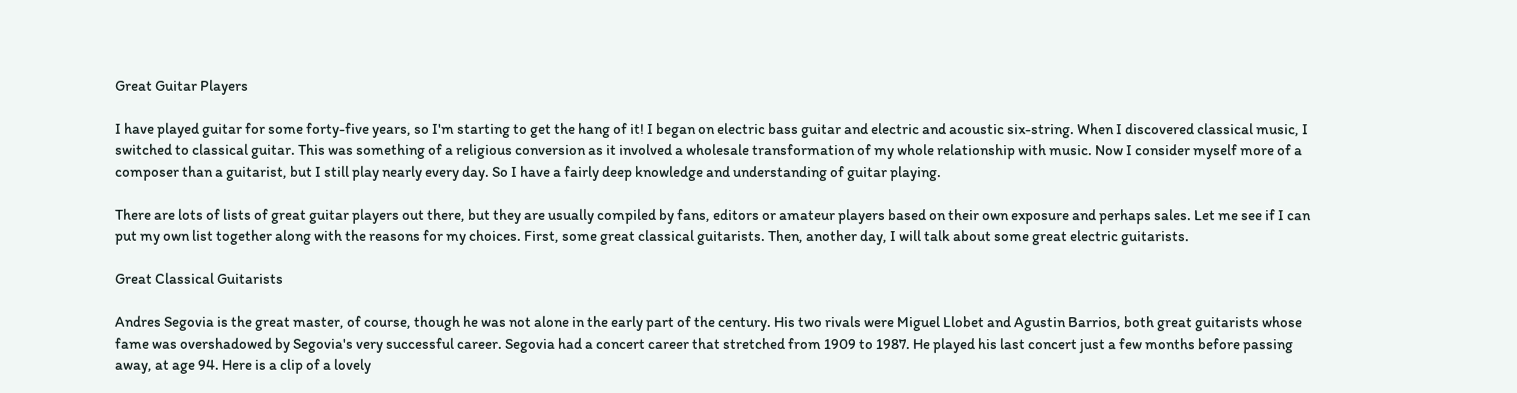Great Guitar Players

I have played guitar for some forty-five years, so I'm starting to get the hang of it! I began on electric bass guitar and electric and acoustic six-string. When I discovered classical music, I switched to classical guitar. This was something of a religious conversion as it involved a wholesale transformation of my whole relationship with music. Now I consider myself more of a composer than a guitarist, but I still play nearly every day. So I have a fairly deep knowledge and understanding of guitar playing.

There are lots of lists of great guitar players out there, but they are usually compiled by fans, editors or amateur players based on their own exposure and perhaps sales. Let me see if I can put my own list together along with the reasons for my choices. First, some great classical guitarists. Then, another day, I will talk about some great electric guitarists.

Great Classical Guitarists

Andres Segovia is the great master, of course, though he was not alone in the early part of the century. His two rivals were Miguel Llobet and Agustin Barrios, both great guitarists whose fame was overshadowed by Segovia's very successful career. Segovia had a concert career that stretched from 1909 to 1987. He played his last concert just a few months before passing away, at age 94. Here is a clip of a lovely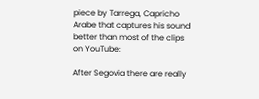piece by Tarrega, Capricho Arabe that captures his sound better than most of the clips on YouTube:

After Segovia there are really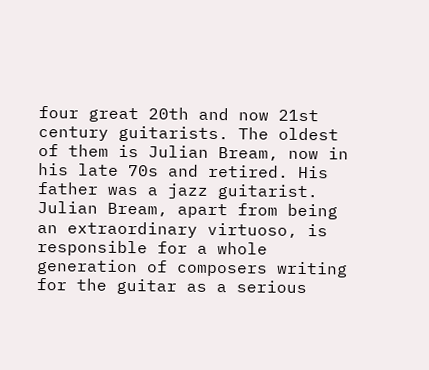four great 20th and now 21st century guitarists. The oldest of them is Julian Bream, now in his late 70s and retired. His father was a jazz guitarist. Julian Bream, apart from being an extraordinary virtuoso, is responsible for a whole generation of composers writing for the guitar as a serious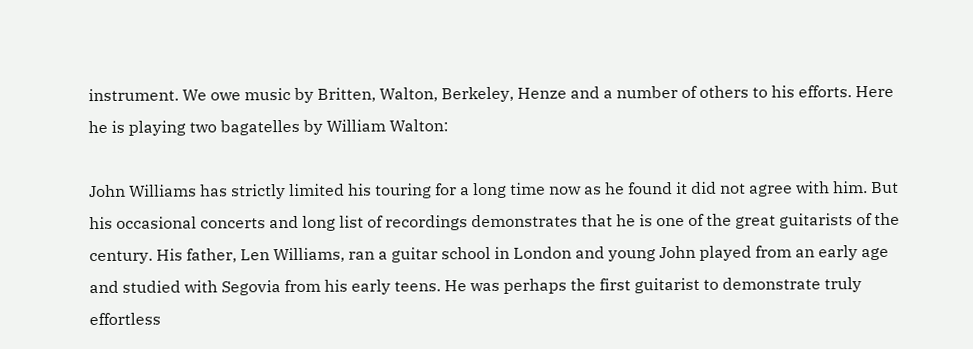instrument. We owe music by Britten, Walton, Berkeley, Henze and a number of others to his efforts. Here he is playing two bagatelles by William Walton:

John Williams has strictly limited his touring for a long time now as he found it did not agree with him. But his occasional concerts and long list of recordings demonstrates that he is one of the great guitarists of the century. His father, Len Williams, ran a guitar school in London and young John played from an early age and studied with Segovia from his early teens. He was perhaps the first guitarist to demonstrate truly effortless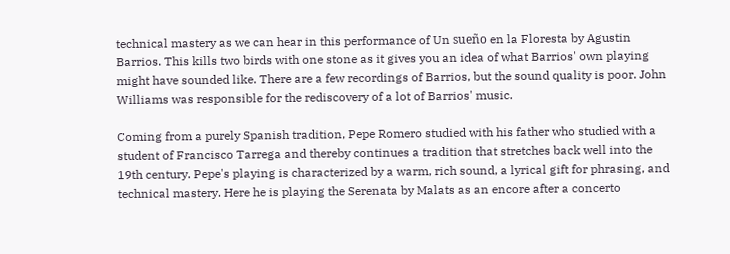technical mastery as we can hear in this performance of Un sueño en la Floresta by Agustin Barrios. This kills two birds with one stone as it gives you an idea of what Barrios' own playing might have sounded like. There are a few recordings of Barrios, but the sound quality is poor. John Williams was responsible for the rediscovery of a lot of Barrios' music.

Coming from a purely Spanish tradition, Pepe Romero studied with his father who studied with a student of Francisco Tarrega and thereby continues a tradition that stretches back well into the 19th century. Pepe's playing is characterized by a warm, rich sound, a lyrical gift for phrasing, and technical mastery. Here he is playing the Serenata by Malats as an encore after a concerto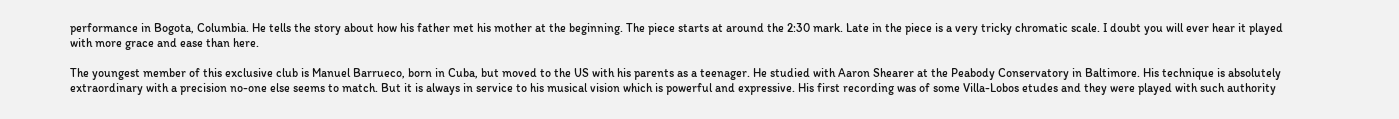performance in Bogota, Columbia. He tells the story about how his father met his mother at the beginning. The piece starts at around the 2:30 mark. Late in the piece is a very tricky chromatic scale. I doubt you will ever hear it played with more grace and ease than here.

The youngest member of this exclusive club is Manuel Barrueco, born in Cuba, but moved to the US with his parents as a teenager. He studied with Aaron Shearer at the Peabody Conservatory in Baltimore. His technique is absolutely extraordinary with a precision no-one else seems to match. But it is always in service to his musical vision which is powerful and expressive. His first recording was of some Villa-Lobos etudes and they were played with such authority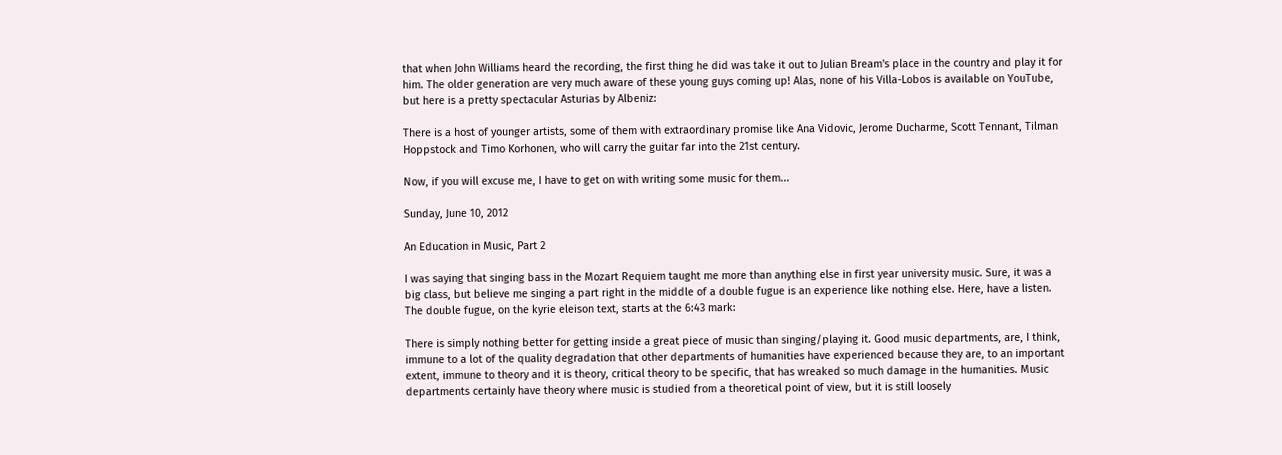that when John Williams heard the recording, the first thing he did was take it out to Julian Bream's place in the country and play it for him. The older generation are very much aware of these young guys coming up! Alas, none of his Villa-Lobos is available on YouTube, but here is a pretty spectacular Asturias by Albeniz:

There is a host of younger artists, some of them with extraordinary promise like Ana Vidovic, Jerome Ducharme, Scott Tennant, Tilman Hoppstock and Timo Korhonen, who will carry the guitar far into the 21st century.

Now, if you will excuse me, I have to get on with writing some music for them...

Sunday, June 10, 2012

An Education in Music, Part 2

I was saying that singing bass in the Mozart Requiem taught me more than anything else in first year university music. Sure, it was a big class, but believe me singing a part right in the middle of a double fugue is an experience like nothing else. Here, have a listen. The double fugue, on the kyrie eleison text, starts at the 6:43 mark:

There is simply nothing better for getting inside a great piece of music than singing/playing it. Good music departments, are, I think, immune to a lot of the quality degradation that other departments of humanities have experienced because they are, to an important extent, immune to theory and it is theory, critical theory to be specific, that has wreaked so much damage in the humanities. Music departments certainly have theory where music is studied from a theoretical point of view, but it is still loosely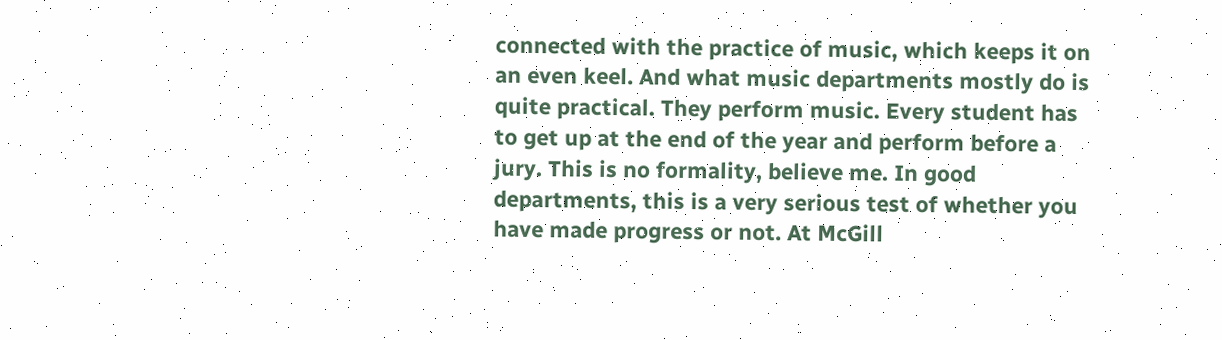connected with the practice of music, which keeps it on an even keel. And what music departments mostly do is quite practical. They perform music. Every student has to get up at the end of the year and perform before a jury. This is no formality, believe me. In good departments, this is a very serious test of whether you have made progress or not. At McGill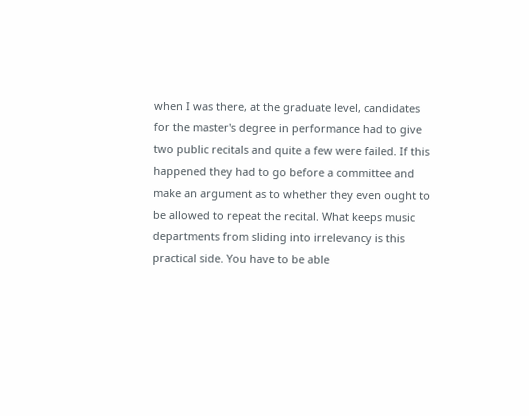when I was there, at the graduate level, candidates for the master's degree in performance had to give two public recitals and quite a few were failed. If this happened they had to go before a committee and make an argument as to whether they even ought to be allowed to repeat the recital. What keeps music departments from sliding into irrelevancy is this practical side. You have to be able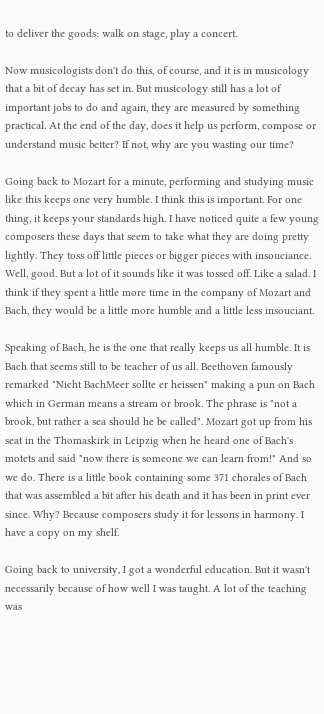to deliver the goods: walk on stage, play a concert.

Now musicologists don't do this, of course, and it is in musicology that a bit of decay has set in. But musicology still has a lot of important jobs to do and again, they are measured by something practical. At the end of the day, does it help us perform, compose or understand music better? If not, why are you wasting our time?

Going back to Mozart for a minute, performing and studying music like this keeps one very humble. I think this is important. For one thing, it keeps your standards high. I have noticed quite a few young composers these days that seem to take what they are doing pretty lightly. They toss off little pieces or bigger pieces with insouciance. Well, good. But a lot of it sounds like it was tossed off. Like a salad. I think if they spent a little more time in the company of Mozart and Bach, they would be a little more humble and a little less insouciant.

Speaking of Bach, he is the one that really keeps us all humble. It is Bach that seems still to be teacher of us all. Beethoven famously remarked "Nicht BachMeer sollte er heissen" making a pun on Bach which in German means a stream or brook. The phrase is "not a brook, but rather a sea should he be called". Mozart got up from his seat in the Thomaskirk in Leipzig when he heard one of Bach's motets and said "now there is someone we can learn from!" And so we do. There is a little book containing some 371 chorales of Bach that was assembled a bit after his death and it has been in print ever since. Why? Because composers study it for lessons in harmony. I have a copy on my shelf.

Going back to university, I got a wonderful education. But it wasn't necessarily because of how well I was taught. A lot of the teaching was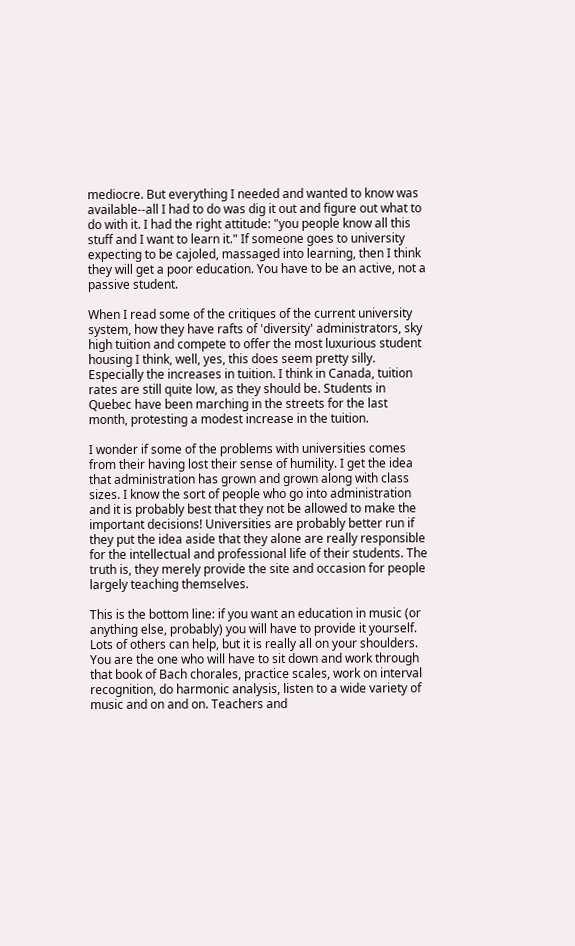mediocre. But everything I needed and wanted to know was available--all I had to do was dig it out and figure out what to do with it. I had the right attitude: "you people know all this stuff and I want to learn it." If someone goes to university expecting to be cajoled, massaged into learning, then I think they will get a poor education. You have to be an active, not a passive student.

When I read some of the critiques of the current university system, how they have rafts of 'diversity' administrators, sky high tuition and compete to offer the most luxurious student housing I think, well, yes, this does seem pretty silly. Especially the increases in tuition. I think in Canada, tuition rates are still quite low, as they should be. Students in Quebec have been marching in the streets for the last month, protesting a modest increase in the tuition.

I wonder if some of the problems with universities comes from their having lost their sense of humility. I get the idea that administration has grown and grown along with class sizes. I know the sort of people who go into administration and it is probably best that they not be allowed to make the important decisions! Universities are probably better run if they put the idea aside that they alone are really responsible for the intellectual and professional life of their students. The truth is, they merely provide the site and occasion for people largely teaching themselves.

This is the bottom line: if you want an education in music (or anything else, probably) you will have to provide it yourself. Lots of others can help, but it is really all on your shoulders. You are the one who will have to sit down and work through that book of Bach chorales, practice scales, work on interval recognition, do harmonic analysis, listen to a wide variety of music and on and on. Teachers and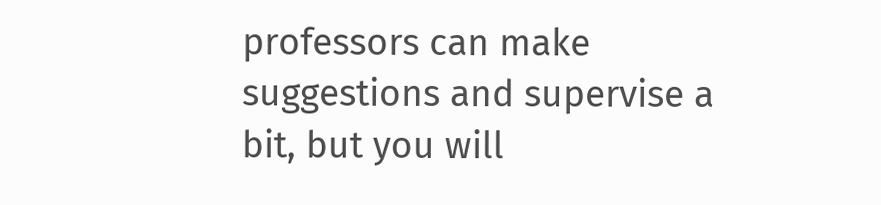professors can make suggestions and supervise a bit, but you will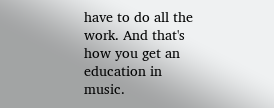have to do all the work. And that's how you get an education in music.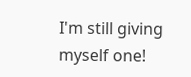I'm still giving myself one!